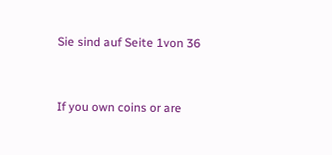Sie sind auf Seite 1von 36



If you own coins or are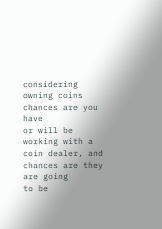considering owning coins chances are you have
or will be working with a coin dealer, and chances are they are going
to be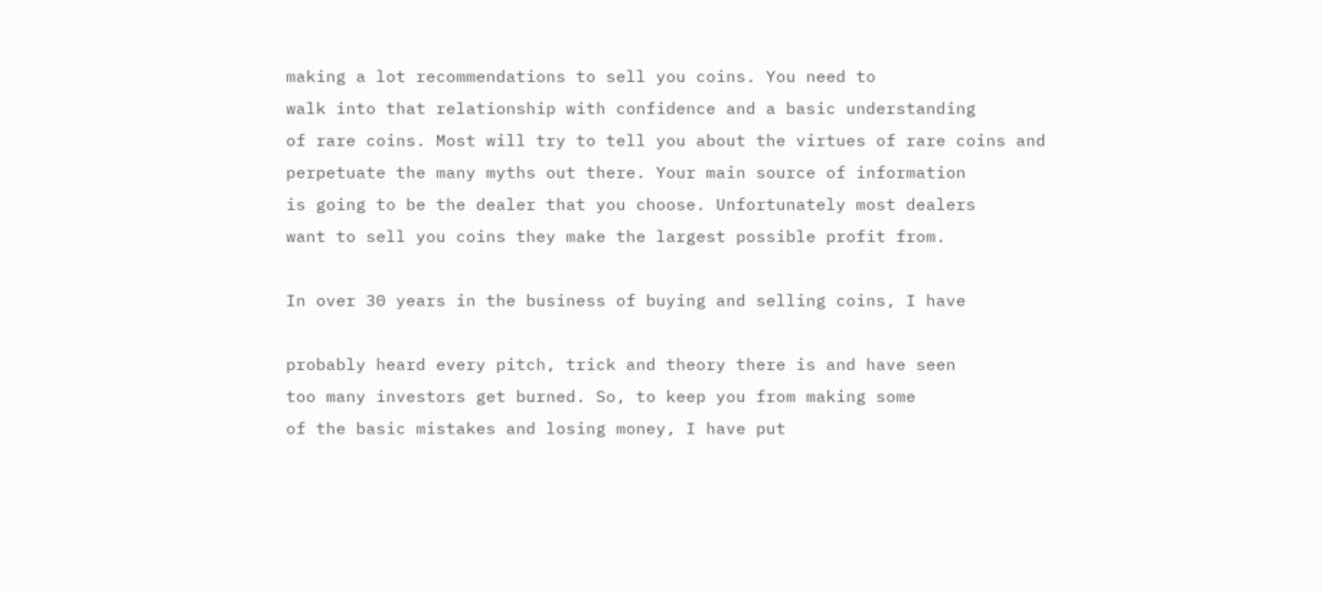making a lot recommendations to sell you coins. You need to
walk into that relationship with confidence and a basic understanding
of rare coins. Most will try to tell you about the virtues of rare coins and
perpetuate the many myths out there. Your main source of information
is going to be the dealer that you choose. Unfortunately most dealers
want to sell you coins they make the largest possible profit from.

In over 30 years in the business of buying and selling coins, I have

probably heard every pitch, trick and theory there is and have seen
too many investors get burned. So, to keep you from making some
of the basic mistakes and losing money, I have put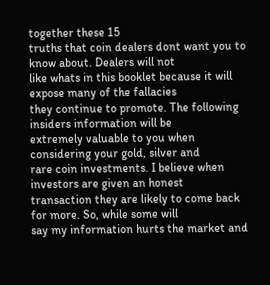together these 15
truths that coin dealers dont want you to know about. Dealers will not
like whats in this booklet because it will expose many of the fallacies
they continue to promote. The following insiders information will be
extremely valuable to you when considering your gold, silver and
rare coin investments. I believe when investors are given an honest
transaction they are likely to come back for more. So, while some will
say my information hurts the market and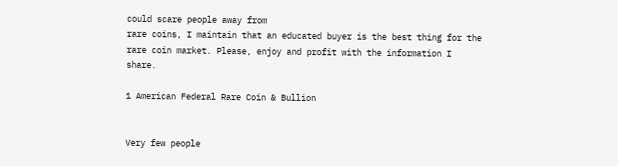could scare people away from
rare coins, I maintain that an educated buyer is the best thing for the
rare coin market. Please, enjoy and profit with the information I share.

1 American Federal Rare Coin & Bullion


Very few people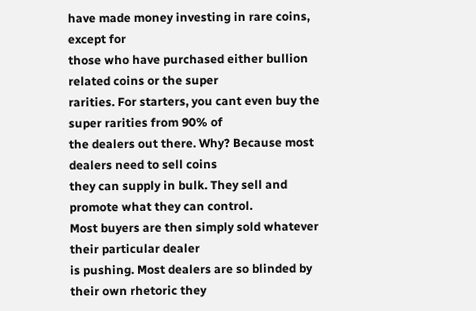have made money investing in rare coins, except for
those who have purchased either bullion related coins or the super
rarities. For starters, you cant even buy the super rarities from 90% of
the dealers out there. Why? Because most dealers need to sell coins
they can supply in bulk. They sell and promote what they can control.
Most buyers are then simply sold whatever their particular dealer
is pushing. Most dealers are so blinded by their own rhetoric they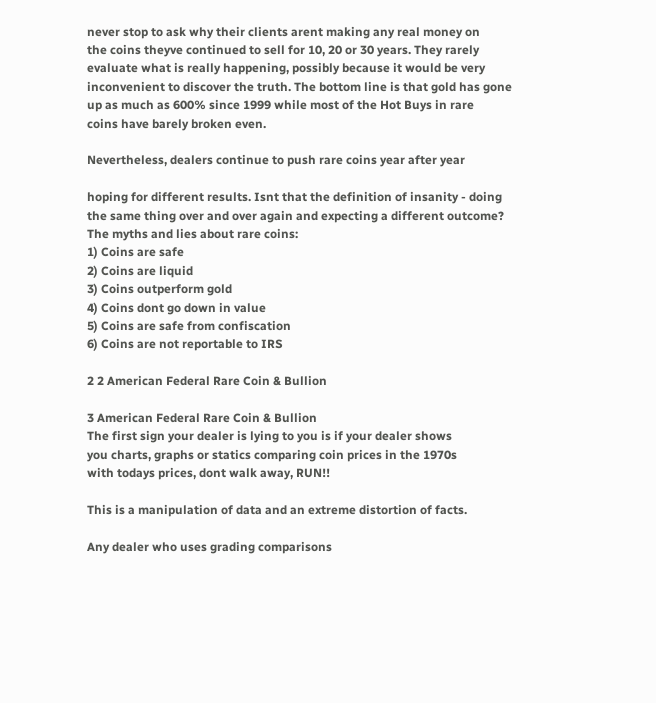never stop to ask why their clients arent making any real money on
the coins theyve continued to sell for 10, 20 or 30 years. They rarely
evaluate what is really happening, possibly because it would be very
inconvenient to discover the truth. The bottom line is that gold has gone
up as much as 600% since 1999 while most of the Hot Buys in rare
coins have barely broken even.

Nevertheless, dealers continue to push rare coins year after year

hoping for different results. Isnt that the definition of insanity - doing
the same thing over and over again and expecting a different outcome?
The myths and lies about rare coins:
1) Coins are safe
2) Coins are liquid
3) Coins outperform gold
4) Coins dont go down in value
5) Coins are safe from confiscation
6) Coins are not reportable to IRS

2 2 American Federal Rare Coin & Bullion

3 American Federal Rare Coin & Bullion
The first sign your dealer is lying to you is if your dealer shows
you charts, graphs or statics comparing coin prices in the 1970s
with todays prices, dont walk away, RUN!!

This is a manipulation of data and an extreme distortion of facts.

Any dealer who uses grading comparisons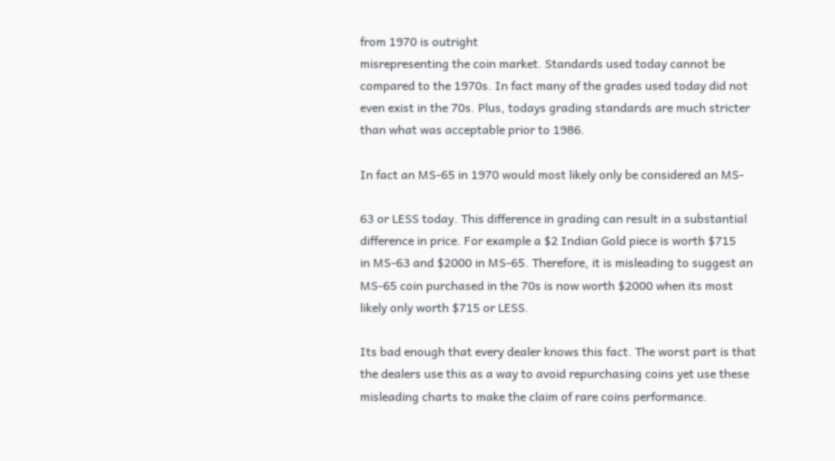from 1970 is outright
misrepresenting the coin market. Standards used today cannot be
compared to the 1970s. In fact many of the grades used today did not
even exist in the 70s. Plus, todays grading standards are much stricter
than what was acceptable prior to 1986.

In fact an MS-65 in 1970 would most likely only be considered an MS-

63 or LESS today. This difference in grading can result in a substantial
difference in price. For example a $2 Indian Gold piece is worth $715
in MS-63 and $2000 in MS-65. Therefore, it is misleading to suggest an
MS-65 coin purchased in the 70s is now worth $2000 when its most
likely only worth $715 or LESS.

Its bad enough that every dealer knows this fact. The worst part is that
the dealers use this as a way to avoid repurchasing coins yet use these
misleading charts to make the claim of rare coins performance.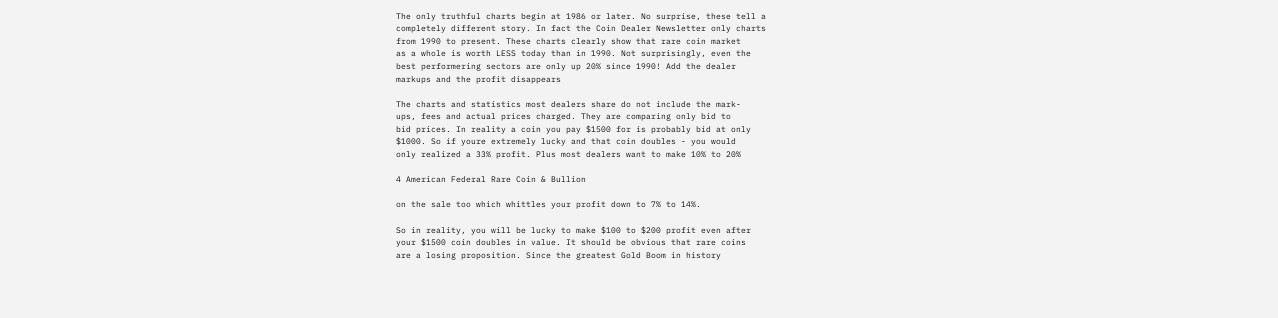The only truthful charts begin at 1986 or later. No surprise, these tell a
completely different story. In fact the Coin Dealer Newsletter only charts
from 1990 to present. These charts clearly show that rare coin market
as a whole is worth LESS today than in 1990. Not surprisingly, even the
best performering sectors are only up 20% since 1990! Add the dealer
markups and the profit disappears

The charts and statistics most dealers share do not include the mark-
ups, fees and actual prices charged. They are comparing only bid to
bid prices. In reality a coin you pay $1500 for is probably bid at only
$1000. So if youre extremely lucky and that coin doubles - you would
only realized a 33% profit. Plus most dealers want to make 10% to 20%

4 American Federal Rare Coin & Bullion

on the sale too which whittles your profit down to 7% to 14%.

So in reality, you will be lucky to make $100 to $200 profit even after
your $1500 coin doubles in value. It should be obvious that rare coins
are a losing proposition. Since the greatest Gold Boom in history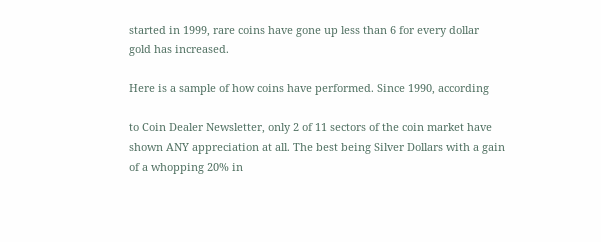started in 1999, rare coins have gone up less than 6 for every dollar
gold has increased.

Here is a sample of how coins have performed. Since 1990, according

to Coin Dealer Newsletter, only 2 of 11 sectors of the coin market have
shown ANY appreciation at all. The best being Silver Dollars with a gain
of a whopping 20% in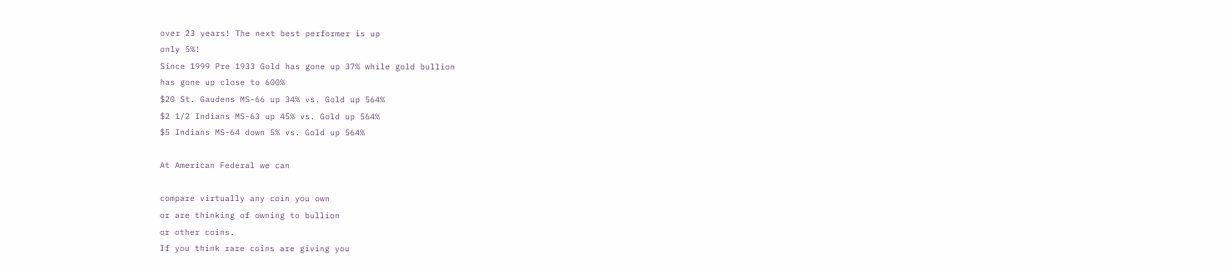over 23 years! The next best performer is up
only 5%!
Since 1999 Pre 1933 Gold has gone up 37% while gold bullion
has gone up close to 600%
$20 St. Gaudens MS-66 up 34% vs. Gold up 564%
$2 1/2 Indians MS-63 up 45% vs. Gold up 564%
$5 Indians MS-64 down 5% vs. Gold up 564%

At American Federal we can

compare virtually any coin you own
or are thinking of owning to bullion
or other coins.
If you think rare coins are giving you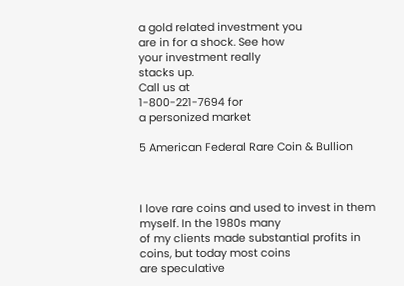a gold related investment you
are in for a shock. See how
your investment really
stacks up.
Call us at
1-800-221-7694 for
a personized market

5 American Federal Rare Coin & Bullion



I love rare coins and used to invest in them myself. In the 1980s many
of my clients made substantial profits in coins, but today most coins
are speculative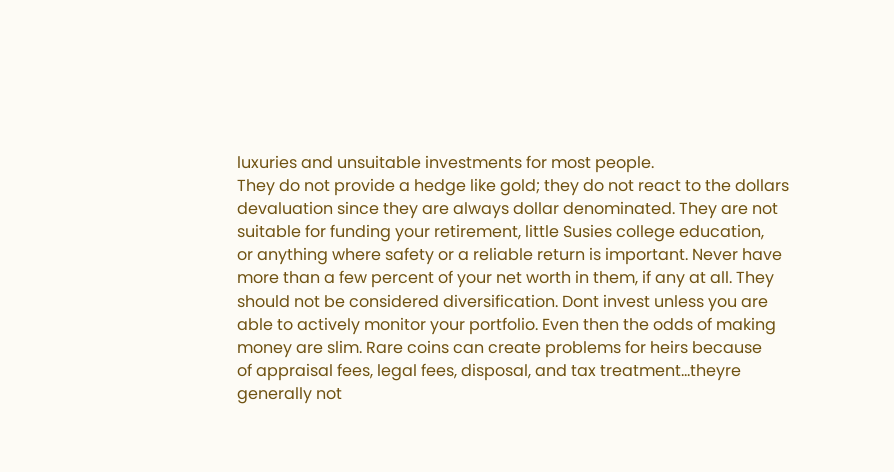luxuries and unsuitable investments for most people.
They do not provide a hedge like gold; they do not react to the dollars
devaluation since they are always dollar denominated. They are not
suitable for funding your retirement, little Susies college education,
or anything where safety or a reliable return is important. Never have
more than a few percent of your net worth in them, if any at all. They
should not be considered diversification. Dont invest unless you are
able to actively monitor your portfolio. Even then the odds of making
money are slim. Rare coins can create problems for heirs because
of appraisal fees, legal fees, disposal, and tax treatment...theyre
generally not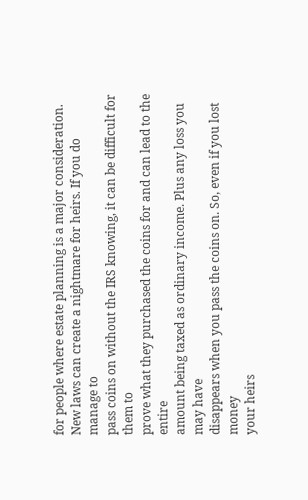for people where estate planning is a major consideration.
New laws can create a nightmare for heirs. If you do manage to
pass coins on without the IRS knowing, it can be difficult for them to
prove what they purchased the coins for and can lead to the entire
amount being taxed as ordinary income. Plus any loss you may have
disappears when you pass the coins on. So, even if you lost money
your heirs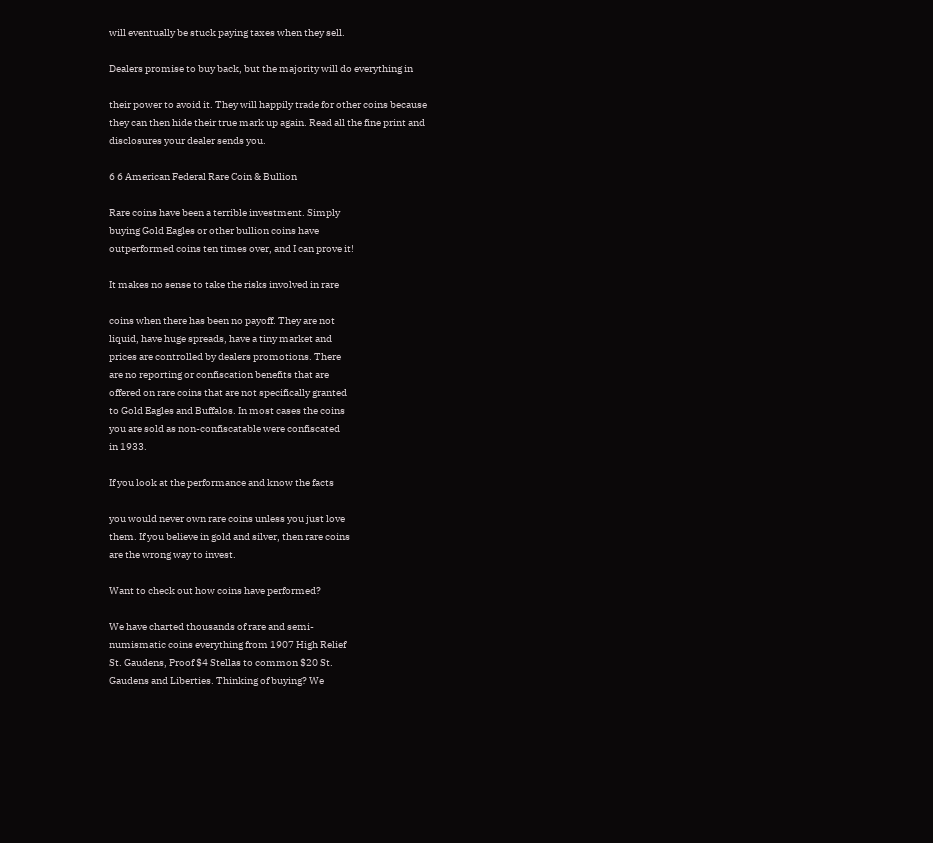will eventually be stuck paying taxes when they sell.

Dealers promise to buy back, but the majority will do everything in

their power to avoid it. They will happily trade for other coins because
they can then hide their true mark up again. Read all the fine print and
disclosures your dealer sends you.

6 6 American Federal Rare Coin & Bullion

Rare coins have been a terrible investment. Simply
buying Gold Eagles or other bullion coins have
outperformed coins ten times over, and I can prove it!

It makes no sense to take the risks involved in rare

coins when there has been no payoff. They are not
liquid, have huge spreads, have a tiny market and
prices are controlled by dealers promotions. There
are no reporting or confiscation benefits that are
offered on rare coins that are not specifically granted
to Gold Eagles and Buffalos. In most cases the coins
you are sold as non-confiscatable were confiscated
in 1933.

If you look at the performance and know the facts

you would never own rare coins unless you just love
them. If you believe in gold and silver, then rare coins
are the wrong way to invest.

Want to check out how coins have performed?

We have charted thousands of rare and semi-
numismatic coins everything from 1907 High Relief
St. Gaudens, Proof $4 Stellas to common $20 St.
Gaudens and Liberties. Thinking of buying? We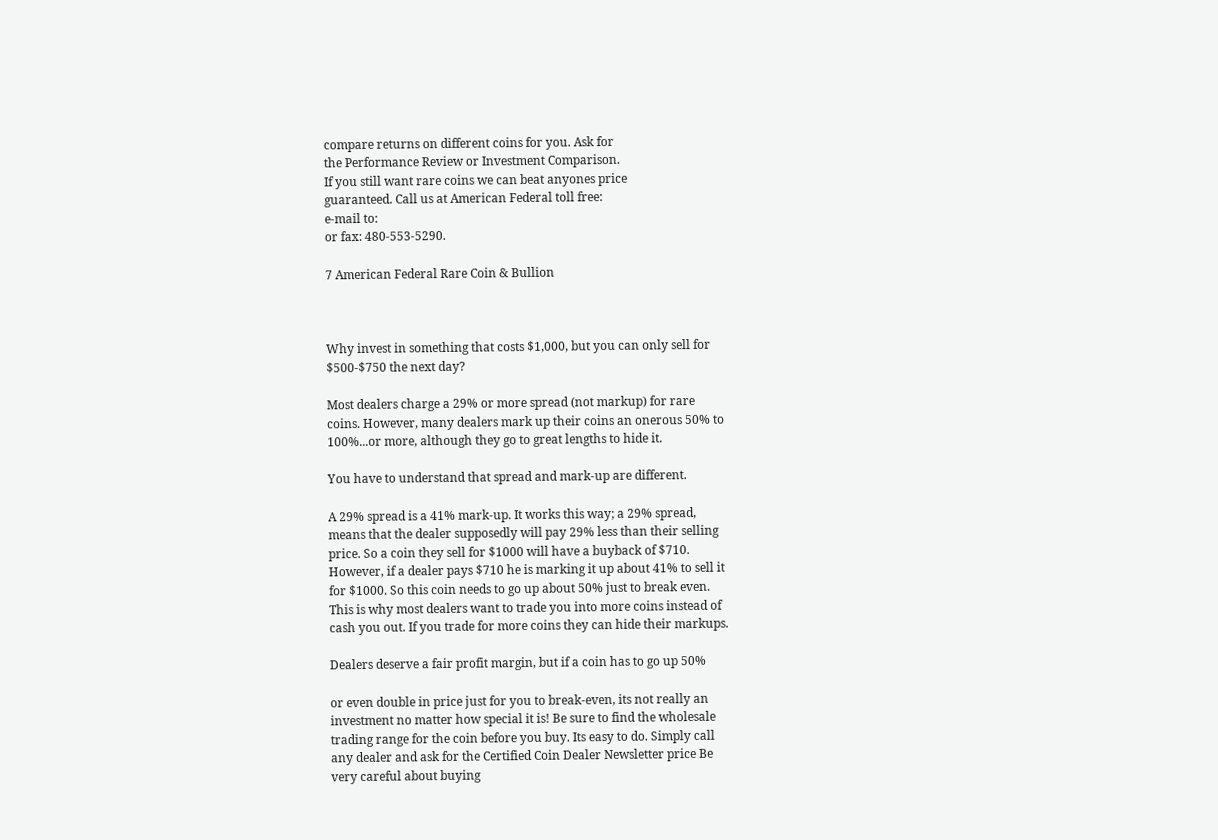compare returns on different coins for you. Ask for
the Performance Review or Investment Comparison.
If you still want rare coins we can beat anyones price
guaranteed. Call us at American Federal toll free:
e-mail to:
or fax: 480-553-5290.

7 American Federal Rare Coin & Bullion



Why invest in something that costs $1,000, but you can only sell for
$500-$750 the next day?

Most dealers charge a 29% or more spread (not markup) for rare
coins. However, many dealers mark up their coins an onerous 50% to
100%...or more, although they go to great lengths to hide it.

You have to understand that spread and mark-up are different.

A 29% spread is a 41% mark-up. It works this way; a 29% spread,
means that the dealer supposedly will pay 29% less than their selling
price. So a coin they sell for $1000 will have a buyback of $710.
However, if a dealer pays $710 he is marking it up about 41% to sell it
for $1000. So this coin needs to go up about 50% just to break even.
This is why most dealers want to trade you into more coins instead of
cash you out. If you trade for more coins they can hide their markups.

Dealers deserve a fair profit margin, but if a coin has to go up 50%

or even double in price just for you to break-even, its not really an
investment no matter how special it is! Be sure to find the wholesale
trading range for the coin before you buy. Its easy to do. Simply call
any dealer and ask for the Certified Coin Dealer Newsletter price Be
very careful about buying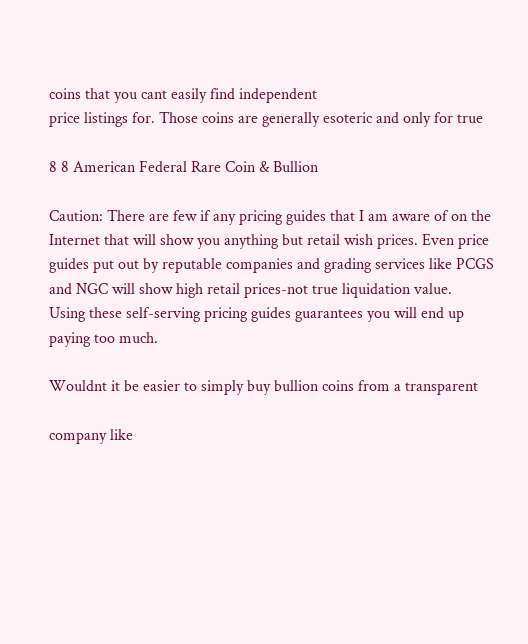coins that you cant easily find independent
price listings for. Those coins are generally esoteric and only for true

8 8 American Federal Rare Coin & Bullion

Caution: There are few if any pricing guides that I am aware of on the
Internet that will show you anything but retail wish prices. Even price
guides put out by reputable companies and grading services like PCGS
and NGC will show high retail prices-not true liquidation value.
Using these self-serving pricing guides guarantees you will end up
paying too much.

Wouldnt it be easier to simply buy bullion coins from a transparent

company like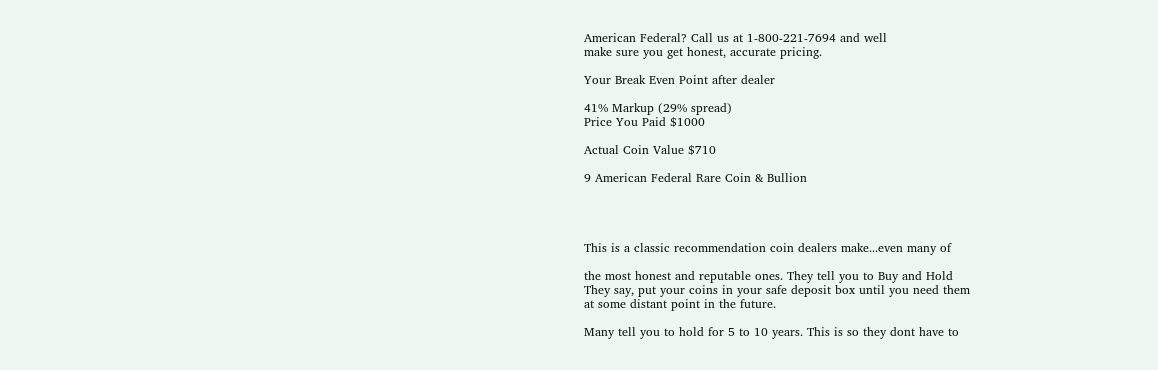American Federal? Call us at 1-800-221-7694 and well
make sure you get honest, accurate pricing.

Your Break Even Point after dealer

41% Markup (29% spread)
Price You Paid $1000

Actual Coin Value $710

9 American Federal Rare Coin & Bullion




This is a classic recommendation coin dealers make...even many of

the most honest and reputable ones. They tell you to Buy and Hold
They say, put your coins in your safe deposit box until you need them
at some distant point in the future.

Many tell you to hold for 5 to 10 years. This is so they dont have to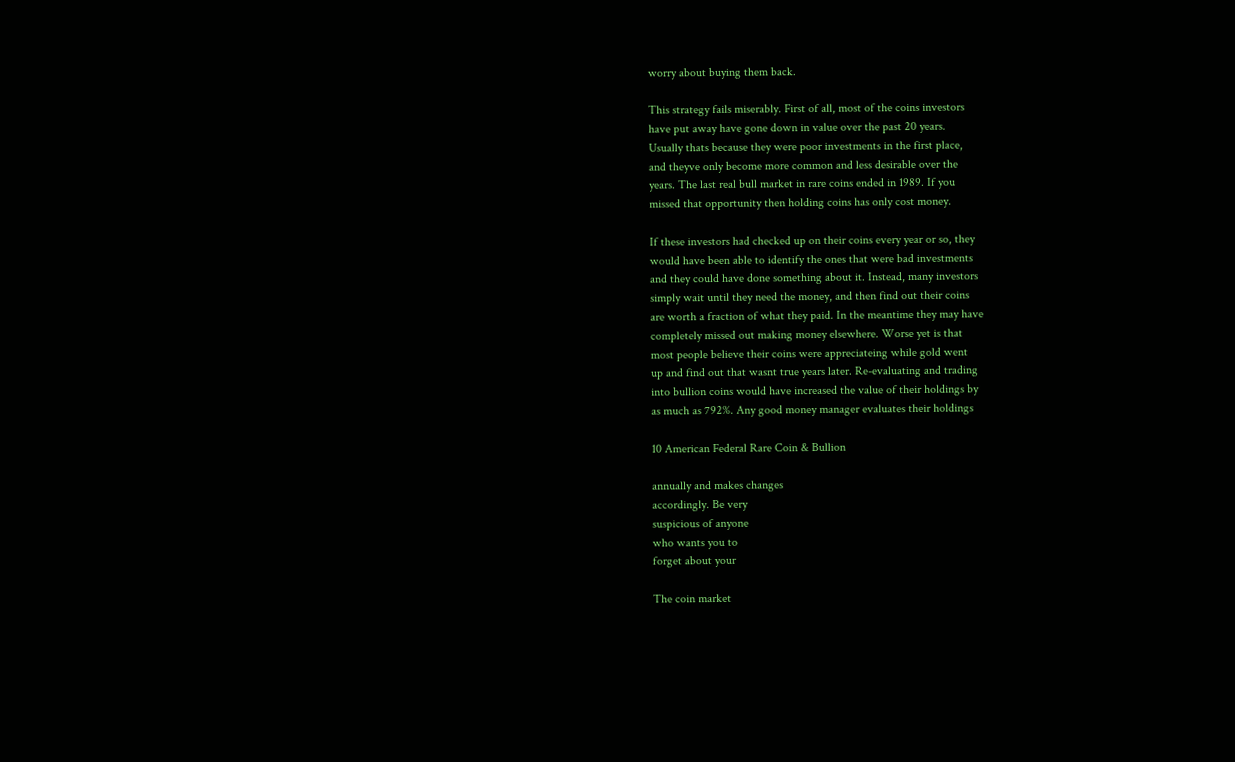worry about buying them back.

This strategy fails miserably. First of all, most of the coins investors
have put away have gone down in value over the past 20 years.
Usually thats because they were poor investments in the first place,
and theyve only become more common and less desirable over the
years. The last real bull market in rare coins ended in 1989. If you
missed that opportunity then holding coins has only cost money.

If these investors had checked up on their coins every year or so, they
would have been able to identify the ones that were bad investments
and they could have done something about it. Instead, many investors
simply wait until they need the money, and then find out their coins
are worth a fraction of what they paid. In the meantime they may have
completely missed out making money elsewhere. Worse yet is that
most people believe their coins were appreciateing while gold went
up and find out that wasnt true years later. Re-evaluating and trading
into bullion coins would have increased the value of their holdings by
as much as 792%. Any good money manager evaluates their holdings

10 American Federal Rare Coin & Bullion

annually and makes changes
accordingly. Be very
suspicious of anyone
who wants you to
forget about your

The coin market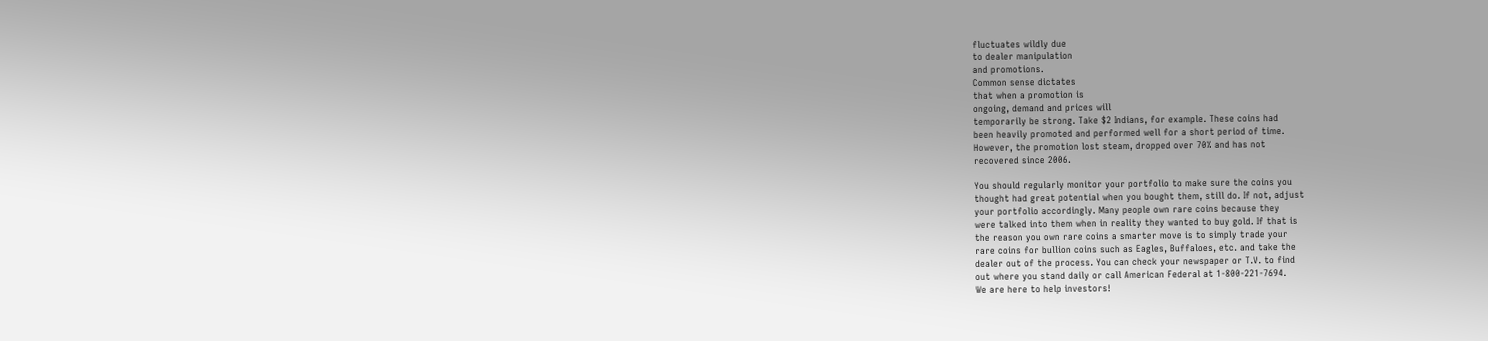fluctuates wildly due
to dealer manipulation
and promotions.
Common sense dictates
that when a promotion is
ongoing, demand and prices will
temporarily be strong. Take $2 Indians, for example. These coins had
been heavily promoted and performed well for a short period of time.
However, the promotion lost steam, dropped over 70% and has not
recovered since 2006.

You should regularly monitor your portfolio to make sure the coins you
thought had great potential when you bought them, still do. If not, adjust
your portfolio accordingly. Many people own rare coins because they
were talked into them when in reality they wanted to buy gold. If that is
the reason you own rare coins a smarter move is to simply trade your
rare coins for bullion coins such as Eagles, Buffaloes, etc. and take the
dealer out of the process. You can check your newspaper or T.V. to find
out where you stand daily or call American Federal at 1-800-221-7694.
We are here to help investors!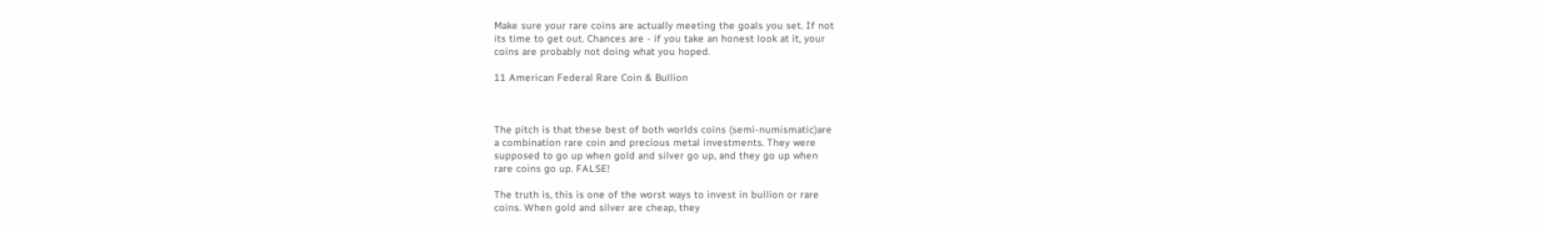Make sure your rare coins are actually meeting the goals you set. If not
its time to get out. Chances are - if you take an honest look at it, your
coins are probably not doing what you hoped.

11 American Federal Rare Coin & Bullion



The pitch is that these best of both worlds coins (semi-numismatic)are
a combination rare coin and precious metal investments. They were
supposed to go up when gold and silver go up, and they go up when
rare coins go up. FALSE!

The truth is, this is one of the worst ways to invest in bullion or rare
coins. When gold and silver are cheap, they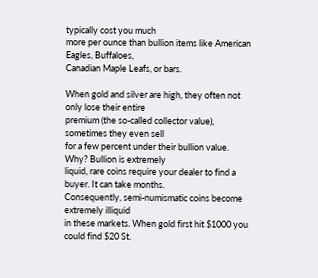typically cost you much
more per ounce than bullion items like American Eagles, Buffaloes,
Canadian Maple Leafs, or bars.

When gold and silver are high, they often not only lose their entire
premium (the so-called collector value), sometimes they even sell
for a few percent under their bullion value. Why? Bullion is extremely
liquid, rare coins require your dealer to find a buyer. It can take months.
Consequently, semi-numismatic coins become extremely illiquid
in these markets. When gold first hit $1000 you could find $20 St.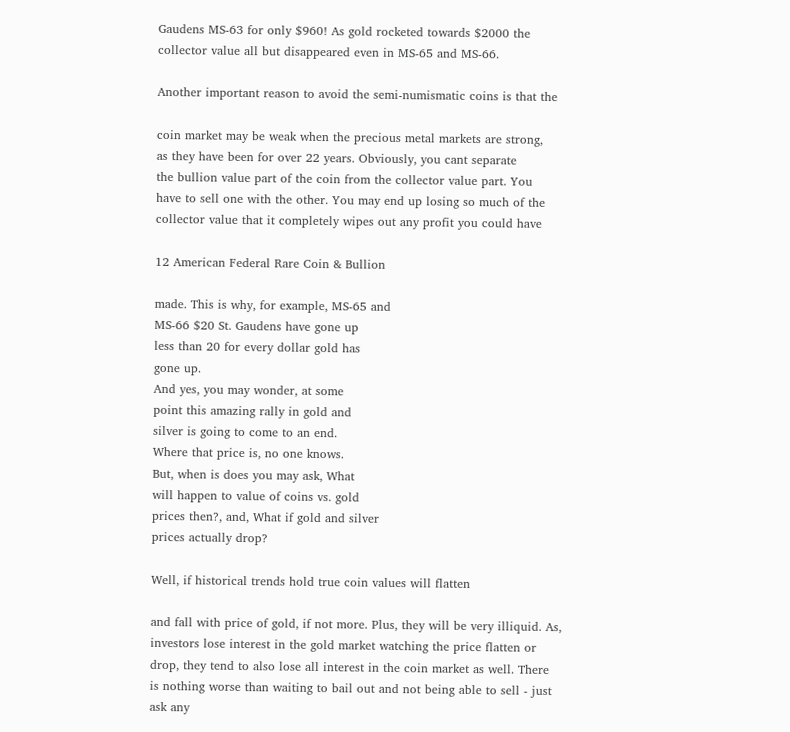Gaudens MS-63 for only $960! As gold rocketed towards $2000 the
collector value all but disappeared even in MS-65 and MS-66.

Another important reason to avoid the semi-numismatic coins is that the

coin market may be weak when the precious metal markets are strong,
as they have been for over 22 years. Obviously, you cant separate
the bullion value part of the coin from the collector value part. You
have to sell one with the other. You may end up losing so much of the
collector value that it completely wipes out any profit you could have

12 American Federal Rare Coin & Bullion

made. This is why, for example, MS-65 and
MS-66 $20 St. Gaudens have gone up
less than 20 for every dollar gold has
gone up.
And yes, you may wonder, at some
point this amazing rally in gold and
silver is going to come to an end.
Where that price is, no one knows.
But, when is does you may ask, What
will happen to value of coins vs. gold
prices then?, and, What if gold and silver
prices actually drop?

Well, if historical trends hold true coin values will flatten

and fall with price of gold, if not more. Plus, they will be very illiquid. As,
investors lose interest in the gold market watching the price flatten or
drop, they tend to also lose all interest in the coin market as well. There
is nothing worse than waiting to bail out and not being able to sell - just
ask any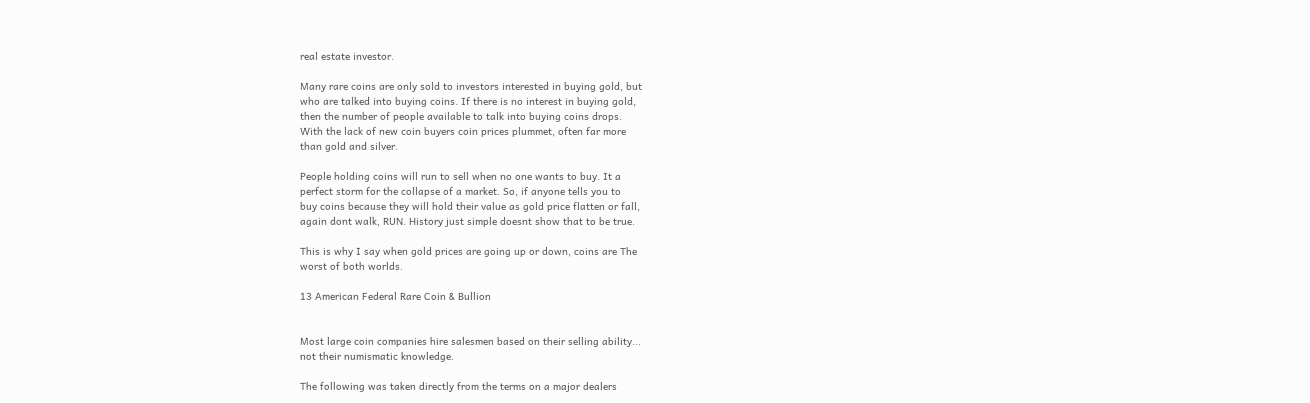real estate investor.

Many rare coins are only sold to investors interested in buying gold, but
who are talked into buying coins. If there is no interest in buying gold,
then the number of people available to talk into buying coins drops.
With the lack of new coin buyers coin prices plummet, often far more
than gold and silver.

People holding coins will run to sell when no one wants to buy. It a
perfect storm for the collapse of a market. So, if anyone tells you to
buy coins because they will hold their value as gold price flatten or fall,
again dont walk, RUN. History just simple doesnt show that to be true.

This is why I say when gold prices are going up or down, coins are The
worst of both worlds.

13 American Federal Rare Coin & Bullion


Most large coin companies hire salesmen based on their selling ability...
not their numismatic knowledge.

The following was taken directly from the terms on a major dealers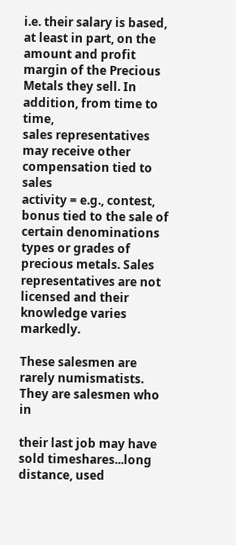i.e. their salary is based, at least in part, on the amount and profit
margin of the Precious Metals they sell. In addition, from time to time,
sales representatives may receive other compensation tied to sales
activity = e.g., contest, bonus tied to the sale of certain denominations
types or grades of precious metals. Sales representatives are not
licensed and their knowledge varies markedly.

These salesmen are rarely numismatists. They are salesmen who in

their last job may have sold timeshares...long distance, used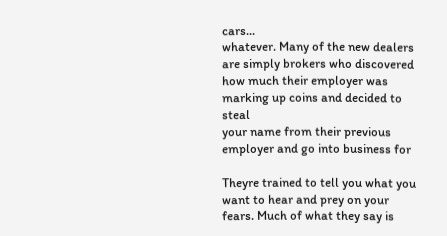cars...
whatever. Many of the new dealers are simply brokers who discovered
how much their employer was marking up coins and decided to steal
your name from their previous employer and go into business for

Theyre trained to tell you what you want to hear and prey on your
fears. Much of what they say is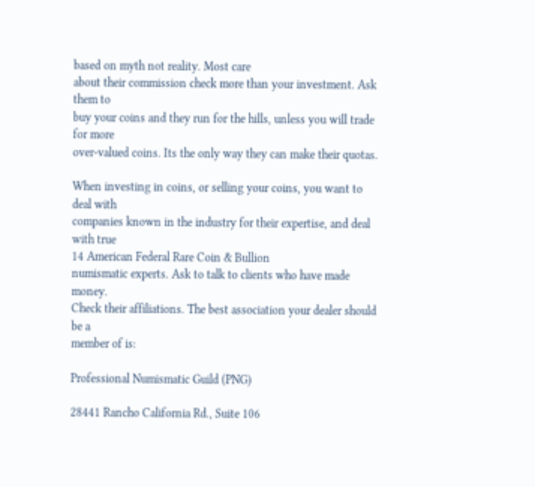based on myth not reality. Most care
about their commission check more than your investment. Ask them to
buy your coins and they run for the hills, unless you will trade for more
over-valued coins. Its the only way they can make their quotas.

When investing in coins, or selling your coins, you want to deal with
companies known in the industry for their expertise, and deal with true
14 American Federal Rare Coin & Bullion
numismatic experts. Ask to talk to clients who have made money.
Check their affiliations. The best association your dealer should be a
member of is:

Professional Numismatic Guild (PNG)

28441 Rancho California Rd., Suite 106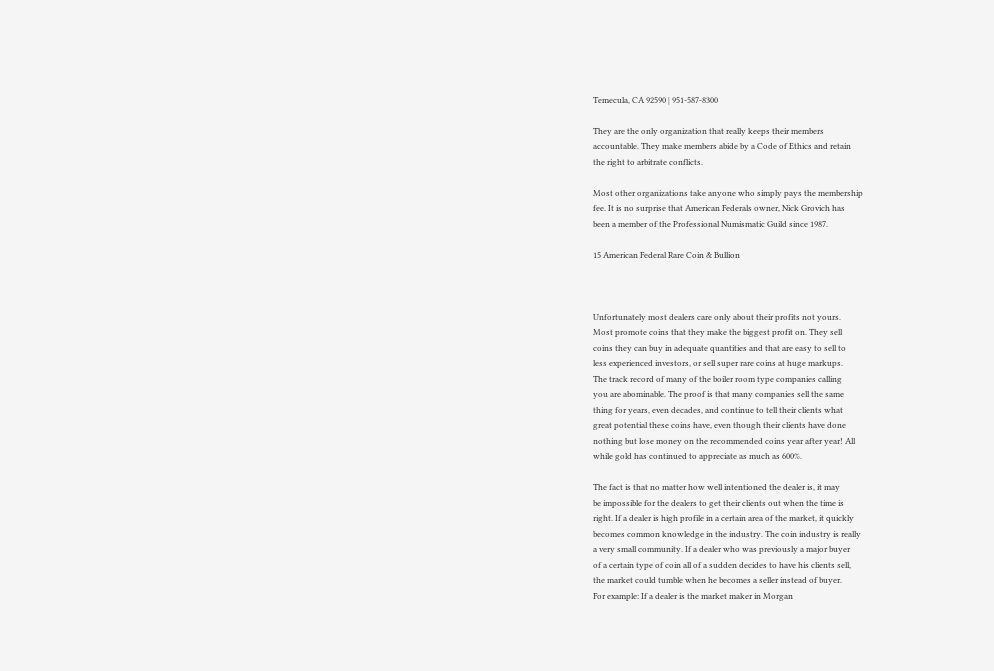Temecula, CA 92590 | 951-587-8300

They are the only organization that really keeps their members
accountable. They make members abide by a Code of Ethics and retain
the right to arbitrate conflicts.

Most other organizations take anyone who simply pays the membership
fee. It is no surprise that American Federals owner, Nick Grovich has
been a member of the Professional Numismatic Guild since 1987.

15 American Federal Rare Coin & Bullion



Unfortunately most dealers care only about their profits not yours.
Most promote coins that they make the biggest profit on. They sell
coins they can buy in adequate quantities and that are easy to sell to
less experienced investors, or sell super rare coins at huge markups.
The track record of many of the boiler room type companies calling
you are abominable. The proof is that many companies sell the same
thing for years, even decades, and continue to tell their clients what
great potential these coins have, even though their clients have done
nothing but lose money on the recommended coins year after year! All
while gold has continued to appreciate as much as 600%.

The fact is that no matter how well intentioned the dealer is, it may
be impossible for the dealers to get their clients out when the time is
right. If a dealer is high profile in a certain area of the market, it quickly
becomes common knowledge in the industry. The coin industry is really
a very small community. If a dealer who was previously a major buyer
of a certain type of coin all of a sudden decides to have his clients sell,
the market could tumble when he becomes a seller instead of buyer.
For example: If a dealer is the market maker in Morgan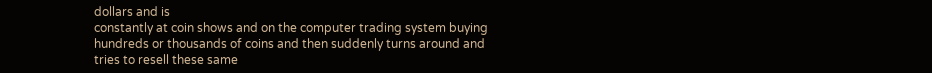dollars and is
constantly at coin shows and on the computer trading system buying
hundreds or thousands of coins and then suddenly turns around and
tries to resell these same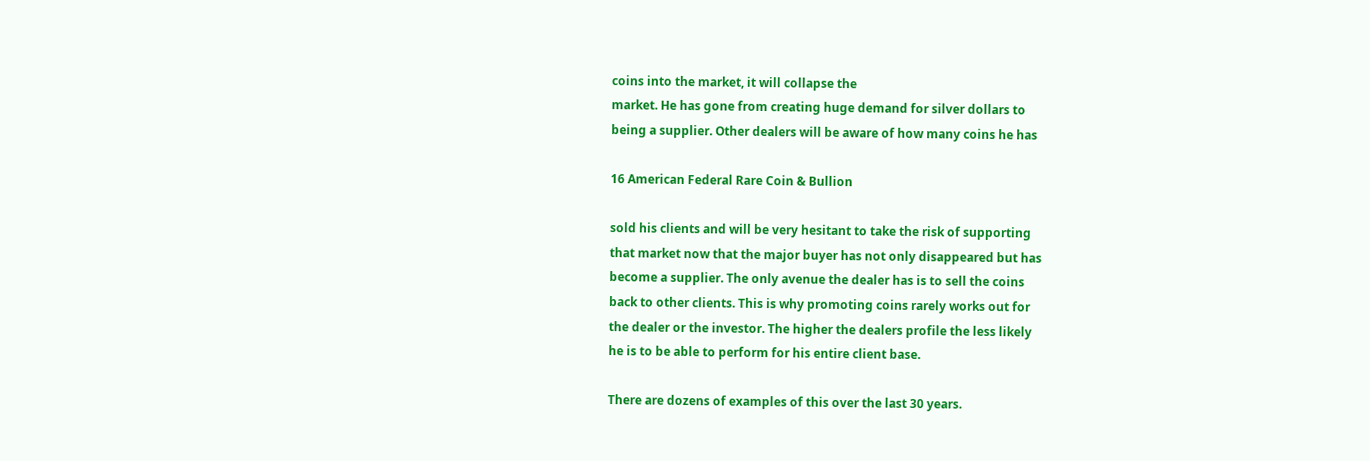coins into the market, it will collapse the
market. He has gone from creating huge demand for silver dollars to
being a supplier. Other dealers will be aware of how many coins he has

16 American Federal Rare Coin & Bullion

sold his clients and will be very hesitant to take the risk of supporting
that market now that the major buyer has not only disappeared but has
become a supplier. The only avenue the dealer has is to sell the coins
back to other clients. This is why promoting coins rarely works out for
the dealer or the investor. The higher the dealers profile the less likely
he is to be able to perform for his entire client base.

There are dozens of examples of this over the last 30 years.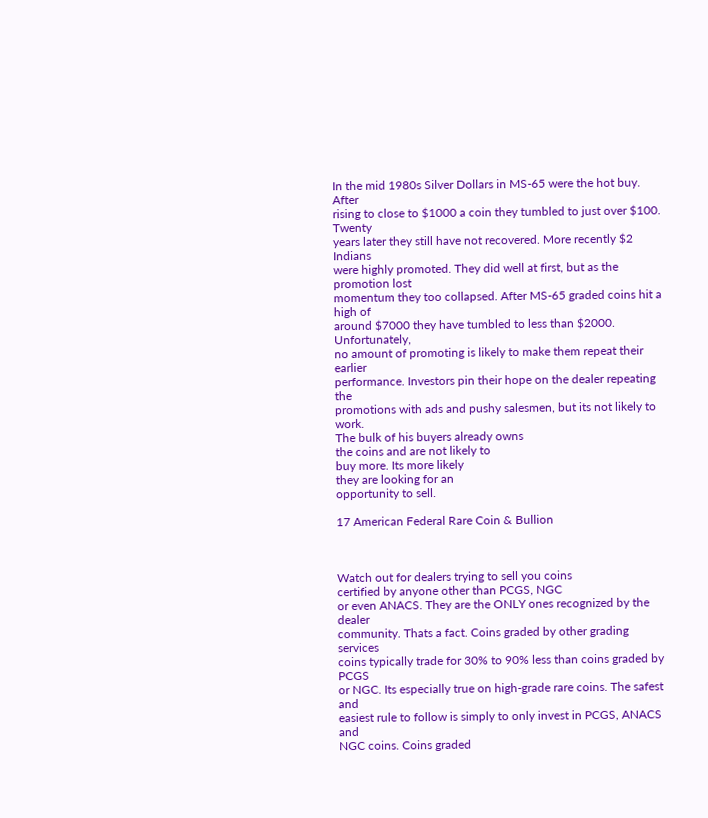In the mid 1980s Silver Dollars in MS-65 were the hot buy. After
rising to close to $1000 a coin they tumbled to just over $100. Twenty
years later they still have not recovered. More recently $2 Indians
were highly promoted. They did well at first, but as the promotion lost
momentum they too collapsed. After MS-65 graded coins hit a high of
around $7000 they have tumbled to less than $2000. Unfortunately,
no amount of promoting is likely to make them repeat their earlier
performance. Investors pin their hope on the dealer repeating the
promotions with ads and pushy salesmen, but its not likely to work.
The bulk of his buyers already owns
the coins and are not likely to
buy more. Its more likely
they are looking for an
opportunity to sell.

17 American Federal Rare Coin & Bullion



Watch out for dealers trying to sell you coins
certified by anyone other than PCGS, NGC
or even ANACS. They are the ONLY ones recognized by the dealer
community. Thats a fact. Coins graded by other grading services
coins typically trade for 30% to 90% less than coins graded by PCGS
or NGC. Its especially true on high-grade rare coins. The safest and
easiest rule to follow is simply to only invest in PCGS, ANACS and
NGC coins. Coins graded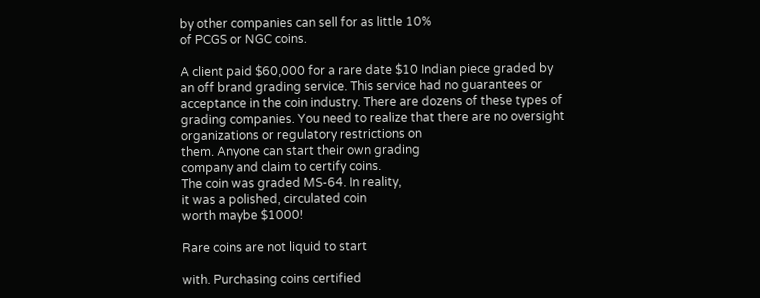by other companies can sell for as little 10%
of PCGS or NGC coins.

A client paid $60,000 for a rare date $10 Indian piece graded by
an off brand grading service. This service had no guarantees or
acceptance in the coin industry. There are dozens of these types of
grading companies. You need to realize that there are no oversight
organizations or regulatory restrictions on
them. Anyone can start their own grading
company and claim to certify coins.
The coin was graded MS-64. In reality,
it was a polished, circulated coin
worth maybe $1000!

Rare coins are not liquid to start

with. Purchasing coins certified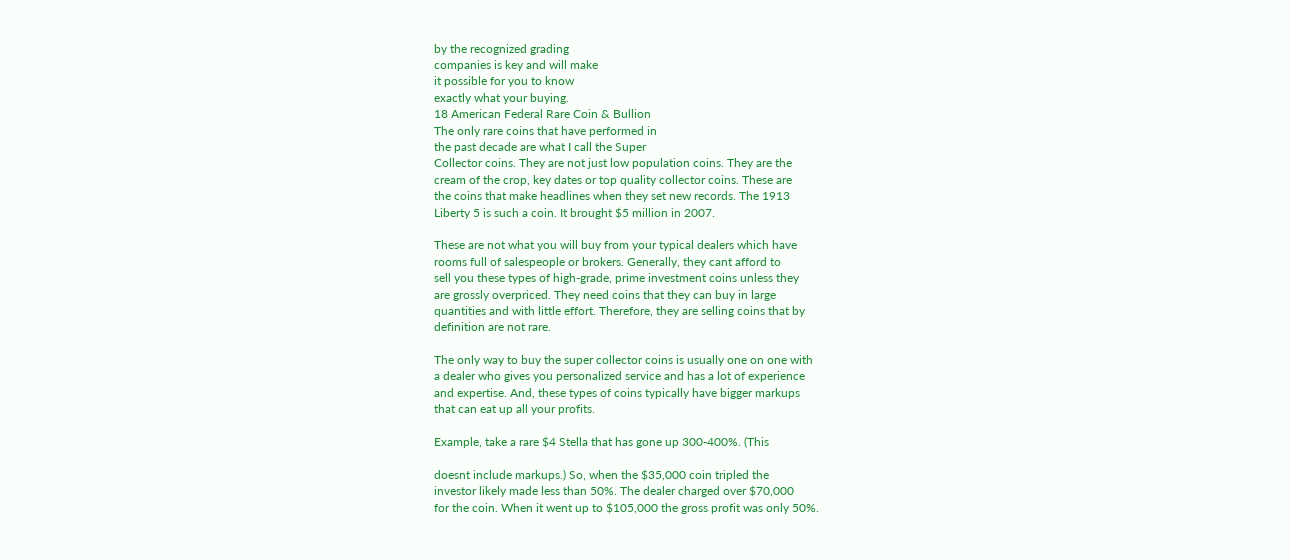by the recognized grading
companies is key and will make
it possible for you to know
exactly what your buying.
18 American Federal Rare Coin & Bullion
The only rare coins that have performed in
the past decade are what I call the Super
Collector coins. They are not just low population coins. They are the
cream of the crop, key dates or top quality collector coins. These are
the coins that make headlines when they set new records. The 1913
Liberty 5 is such a coin. It brought $5 million in 2007.

These are not what you will buy from your typical dealers which have
rooms full of salespeople or brokers. Generally, they cant afford to
sell you these types of high-grade, prime investment coins unless they
are grossly overpriced. They need coins that they can buy in large
quantities and with little effort. Therefore, they are selling coins that by
definition are not rare.

The only way to buy the super collector coins is usually one on one with
a dealer who gives you personalized service and has a lot of experience
and expertise. And, these types of coins typically have bigger markups
that can eat up all your profits.

Example, take a rare $4 Stella that has gone up 300-400%. (This

doesnt include markups.) So, when the $35,000 coin tripled the
investor likely made less than 50%. The dealer charged over $70,000
for the coin. When it went up to $105,000 the gross profit was only 50%.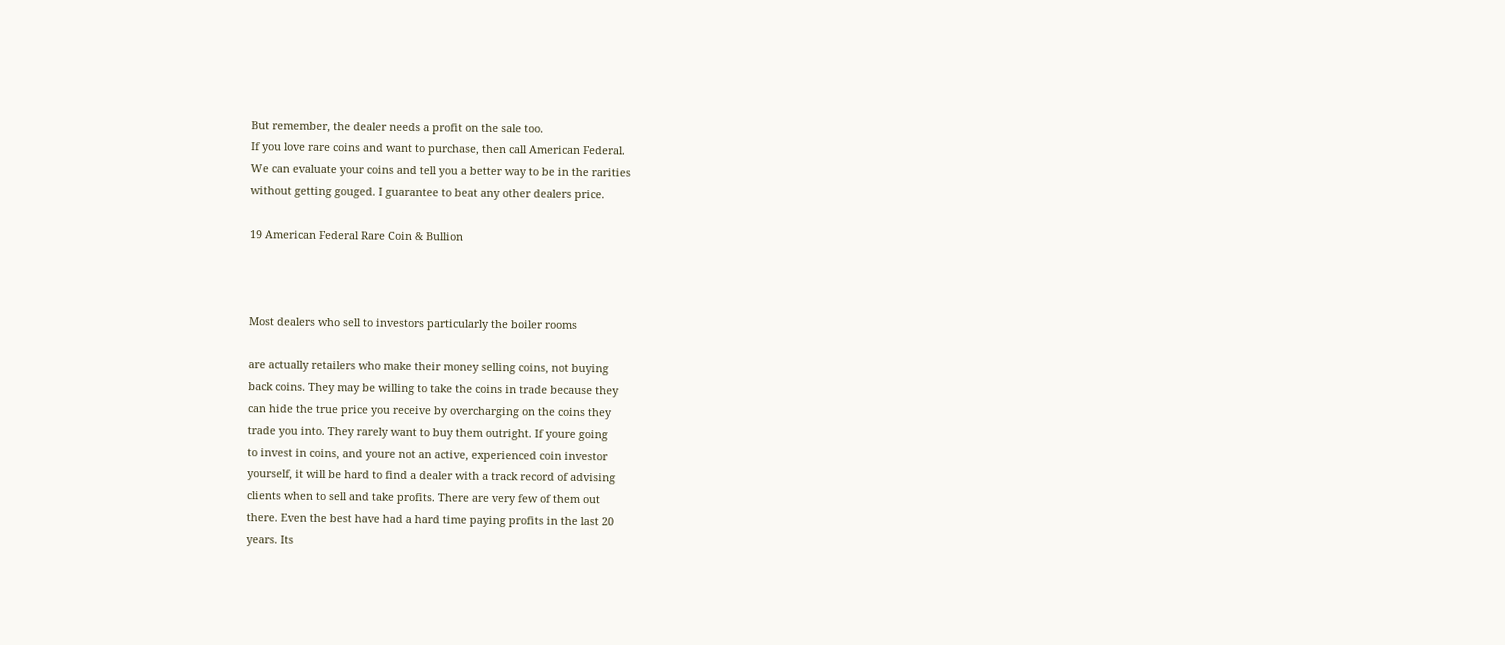But remember, the dealer needs a profit on the sale too.
If you love rare coins and want to purchase, then call American Federal.
We can evaluate your coins and tell you a better way to be in the rarities
without getting gouged. I guarantee to beat any other dealers price.

19 American Federal Rare Coin & Bullion



Most dealers who sell to investors particularly the boiler rooms

are actually retailers who make their money selling coins, not buying
back coins. They may be willing to take the coins in trade because they
can hide the true price you receive by overcharging on the coins they
trade you into. They rarely want to buy them outright. If youre going
to invest in coins, and youre not an active, experienced coin investor
yourself, it will be hard to find a dealer with a track record of advising
clients when to sell and take profits. There are very few of them out
there. Even the best have had a hard time paying profits in the last 20
years. Its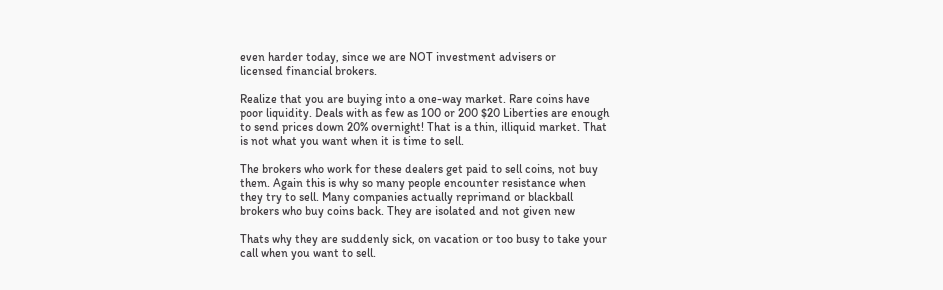even harder today, since we are NOT investment advisers or
licensed financial brokers.

Realize that you are buying into a one-way market. Rare coins have
poor liquidity. Deals with as few as 100 or 200 $20 Liberties are enough
to send prices down 20% overnight! That is a thin, illiquid market. That
is not what you want when it is time to sell.

The brokers who work for these dealers get paid to sell coins, not buy
them. Again this is why so many people encounter resistance when
they try to sell. Many companies actually reprimand or blackball
brokers who buy coins back. They are isolated and not given new

Thats why they are suddenly sick, on vacation or too busy to take your
call when you want to sell.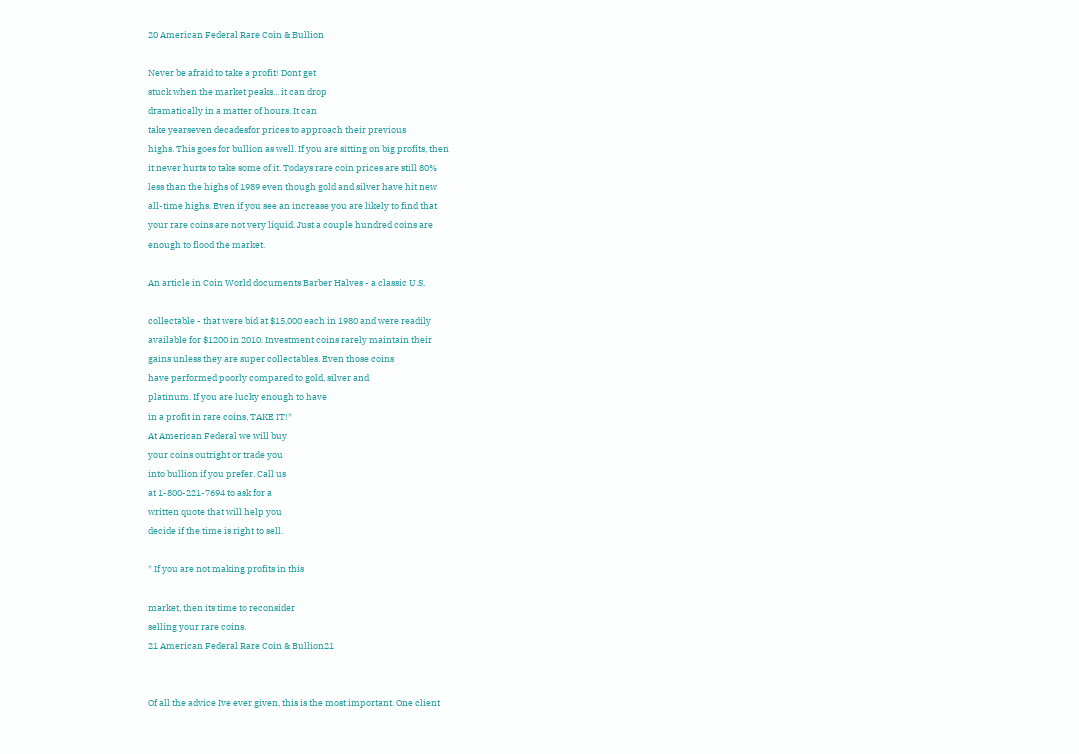20 American Federal Rare Coin & Bullion

Never be afraid to take a profit! Dont get
stuck when the market peaks... it can drop
dramatically in a matter of hours. It can
take yearseven decadesfor prices to approach their previous
highs. This goes for bullion as well. If you are sitting on big profits, then
it never hurts to take some of it. Todays rare coin prices are still 80%
less than the highs of 1989 even though gold and silver have hit new
all-time highs. Even if you see an increase you are likely to find that
your rare coins are not very liquid. Just a couple hundred coins are
enough to flood the market.

An article in Coin World documents Barber Halves - a classic U.S.

collectable - that were bid at $15,000 each in 1980 and were readily
available for $1200 in 2010. Investment coins rarely maintain their
gains unless they are super collectables. Even those coins
have performed poorly compared to gold, silver and
platinum. If you are lucky enough to have
in a profit in rare coins, TAKE IT!*
At American Federal we will buy
your coins outright or trade you
into bullion if you prefer. Call us
at 1-800-221-7694 to ask for a
written quote that will help you
decide if the time is right to sell.

* If you are not making profits in this

market, then its time to reconsider
selling your rare coins.
21 American Federal Rare Coin & Bullion21


Of all the advice Ive ever given, this is the most important. One client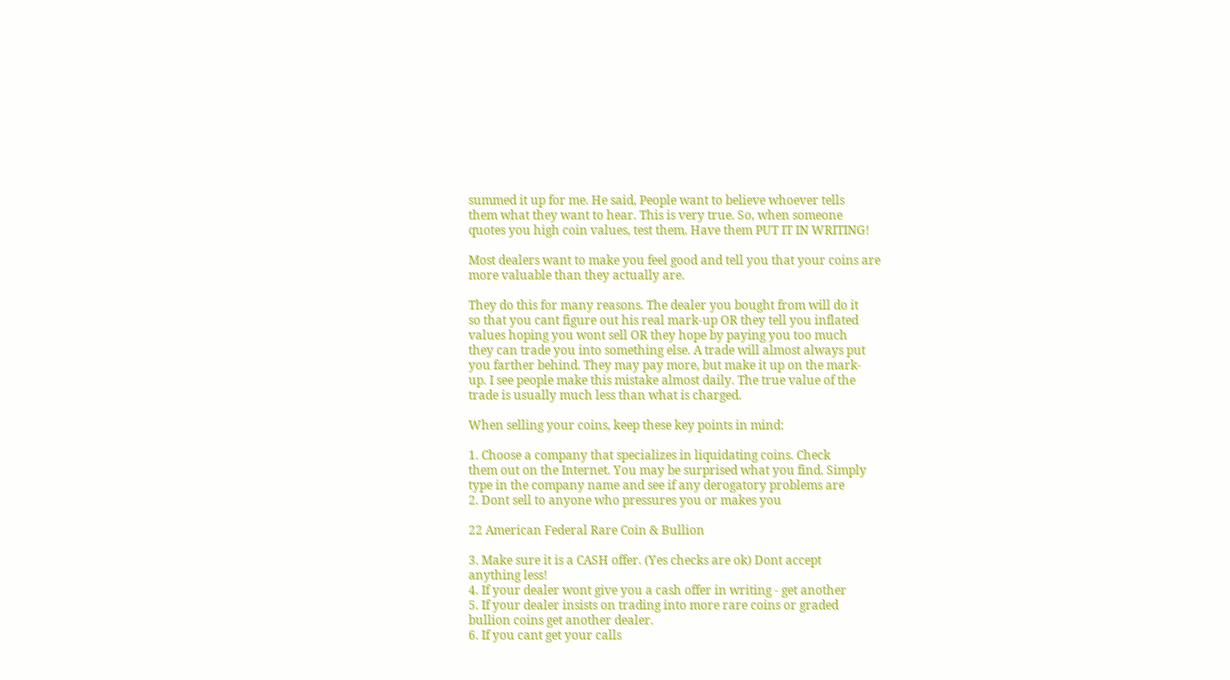summed it up for me. He said, People want to believe whoever tells
them what they want to hear. This is very true. So, when someone
quotes you high coin values, test them. Have them PUT IT IN WRITING!

Most dealers want to make you feel good and tell you that your coins are
more valuable than they actually are.

They do this for many reasons. The dealer you bought from will do it
so that you cant figure out his real mark-up OR they tell you inflated
values hoping you wont sell OR they hope by paying you too much
they can trade you into something else. A trade will almost always put
you farther behind. They may pay more, but make it up on the mark-
up. I see people make this mistake almost daily. The true value of the
trade is usually much less than what is charged.

When selling your coins, keep these key points in mind:

1. Choose a company that specializes in liquidating coins. Check
them out on the Internet. You may be surprised what you find. Simply
type in the company name and see if any derogatory problems are
2. Dont sell to anyone who pressures you or makes you

22 American Federal Rare Coin & Bullion

3. Make sure it is a CASH offer. (Yes checks are ok) Dont accept
anything less!
4. If your dealer wont give you a cash offer in writing - get another
5. If your dealer insists on trading into more rare coins or graded
bullion coins get another dealer.
6. If you cant get your calls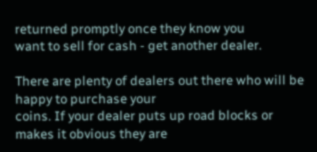returned promptly once they know you
want to sell for cash - get another dealer.

There are plenty of dealers out there who will be happy to purchase your
coins. If your dealer puts up road blocks or makes it obvious they are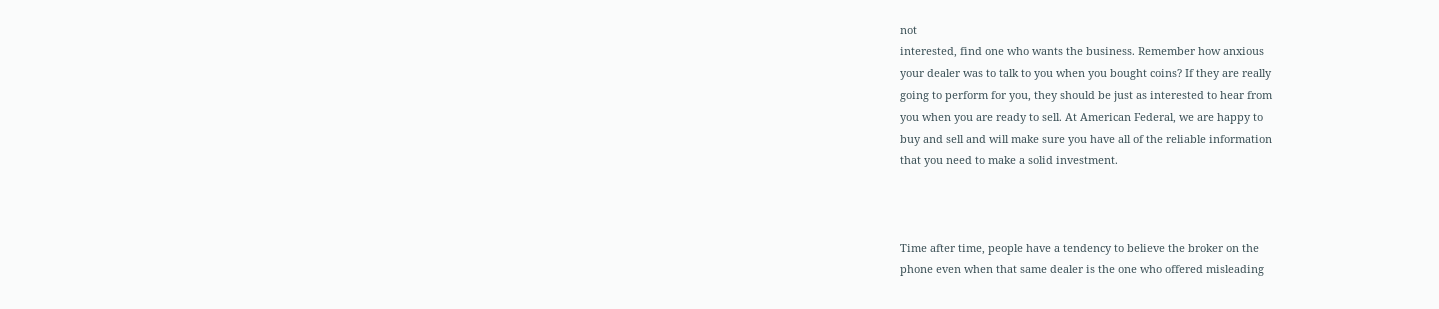not
interested, find one who wants the business. Remember how anxious
your dealer was to talk to you when you bought coins? If they are really
going to perform for you, they should be just as interested to hear from
you when you are ready to sell. At American Federal, we are happy to
buy and sell and will make sure you have all of the reliable information
that you need to make a solid investment.



Time after time, people have a tendency to believe the broker on the
phone even when that same dealer is the one who offered misleading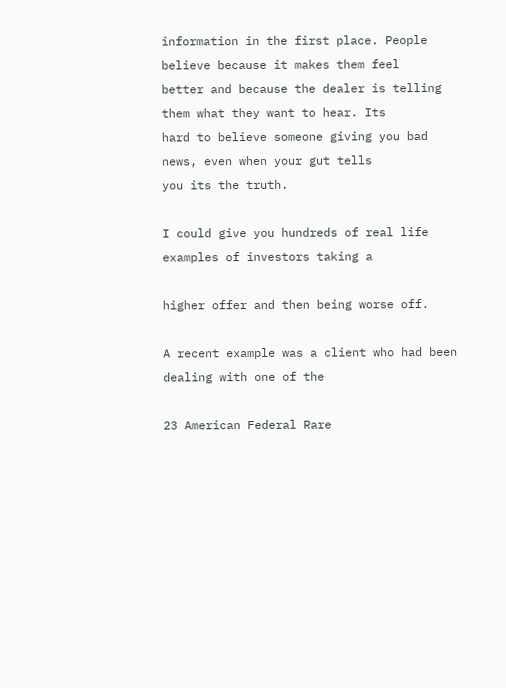information in the first place. People believe because it makes them feel
better and because the dealer is telling them what they want to hear. Its
hard to believe someone giving you bad news, even when your gut tells
you its the truth.

I could give you hundreds of real life examples of investors taking a

higher offer and then being worse off.

A recent example was a client who had been dealing with one of the

23 American Federal Rare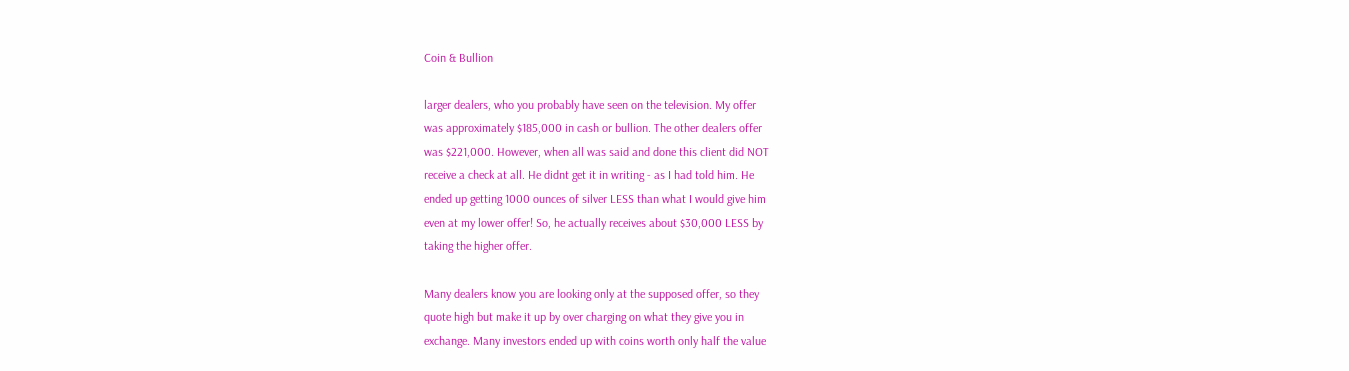Coin & Bullion

larger dealers, who you probably have seen on the television. My offer
was approximately $185,000 in cash or bullion. The other dealers offer
was $221,000. However, when all was said and done this client did NOT
receive a check at all. He didnt get it in writing - as I had told him. He
ended up getting 1000 ounces of silver LESS than what I would give him
even at my lower offer! So, he actually receives about $30,000 LESS by
taking the higher offer.

Many dealers know you are looking only at the supposed offer, so they
quote high but make it up by over charging on what they give you in
exchange. Many investors ended up with coins worth only half the value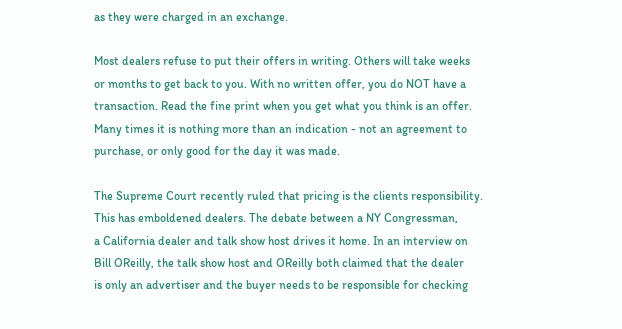as they were charged in an exchange.

Most dealers refuse to put their offers in writing. Others will take weeks
or months to get back to you. With no written offer, you do NOT have a
transaction. Read the fine print when you get what you think is an offer.
Many times it is nothing more than an indication - not an agreement to
purchase, or only good for the day it was made.

The Supreme Court recently ruled that pricing is the clients responsibility.
This has emboldened dealers. The debate between a NY Congressman,
a California dealer and talk show host drives it home. In an interview on
Bill OReilly, the talk show host and OReilly both claimed that the dealer
is only an advertiser and the buyer needs to be responsible for checking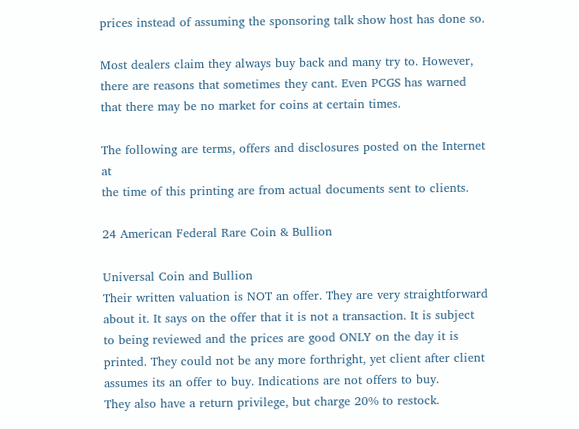prices instead of assuming the sponsoring talk show host has done so.

Most dealers claim they always buy back and many try to. However,
there are reasons that sometimes they cant. Even PCGS has warned
that there may be no market for coins at certain times.

The following are terms, offers and disclosures posted on the Internet at
the time of this printing are from actual documents sent to clients.

24 American Federal Rare Coin & Bullion

Universal Coin and Bullion
Their written valuation is NOT an offer. They are very straightforward
about it. It says on the offer that it is not a transaction. It is subject
to being reviewed and the prices are good ONLY on the day it is
printed. They could not be any more forthright, yet client after client
assumes its an offer to buy. Indications are not offers to buy.
They also have a return privilege, but charge 20% to restock.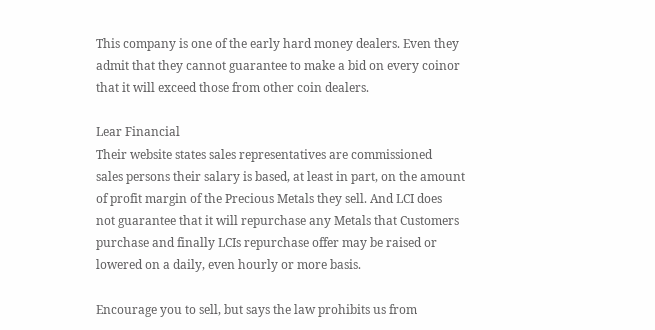This company is one of the early hard money dealers. Even they
admit that they cannot guarantee to make a bid on every coinor
that it will exceed those from other coin dealers.

Lear Financial
Their website states sales representatives are commissioned
sales persons their salary is based, at least in part, on the amount
of profit margin of the Precious Metals they sell. And LCI does
not guarantee that it will repurchase any Metals that Customers
purchase and finally LCIs repurchase offer may be raised or
lowered on a daily, even hourly or more basis.

Encourage you to sell, but says the law prohibits us from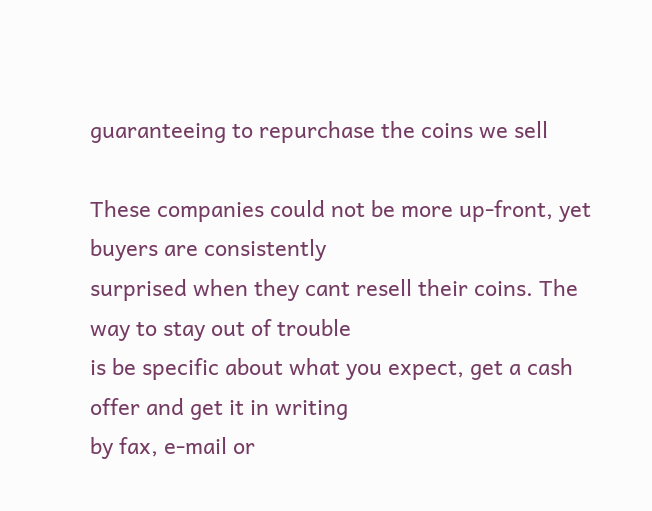guaranteeing to repurchase the coins we sell

These companies could not be more up-front, yet buyers are consistently
surprised when they cant resell their coins. The way to stay out of trouble
is be specific about what you expect, get a cash offer and get it in writing
by fax, e-mail or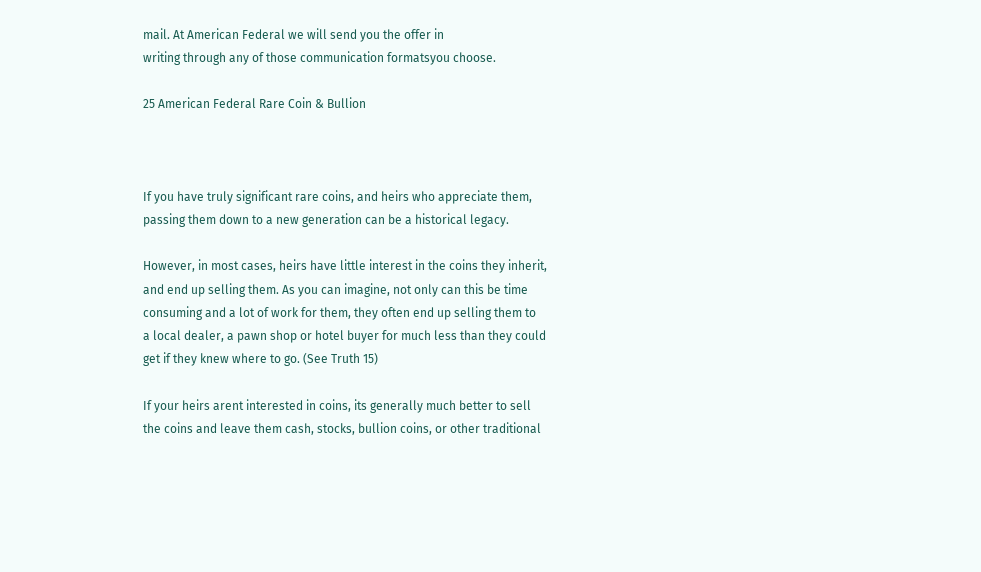mail. At American Federal we will send you the offer in
writing through any of those communication formatsyou choose.

25 American Federal Rare Coin & Bullion



If you have truly significant rare coins, and heirs who appreciate them,
passing them down to a new generation can be a historical legacy.

However, in most cases, heirs have little interest in the coins they inherit,
and end up selling them. As you can imagine, not only can this be time
consuming and a lot of work for them, they often end up selling them to
a local dealer, a pawn shop or hotel buyer for much less than they could
get if they knew where to go. (See Truth 15)

If your heirs arent interested in coins, its generally much better to sell
the coins and leave them cash, stocks, bullion coins, or other traditional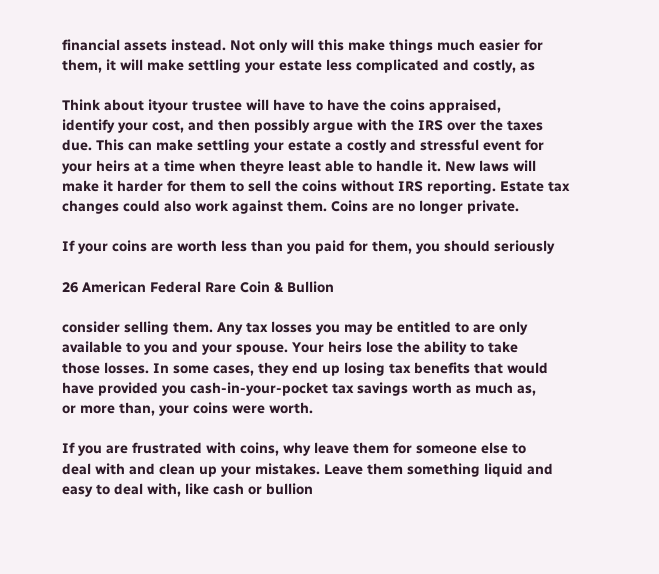financial assets instead. Not only will this make things much easier for
them, it will make settling your estate less complicated and costly, as

Think about ityour trustee will have to have the coins appraised,
identify your cost, and then possibly argue with the IRS over the taxes
due. This can make settling your estate a costly and stressful event for
your heirs at a time when theyre least able to handle it. New laws will
make it harder for them to sell the coins without IRS reporting. Estate tax
changes could also work against them. Coins are no longer private.

If your coins are worth less than you paid for them, you should seriously

26 American Federal Rare Coin & Bullion

consider selling them. Any tax losses you may be entitled to are only
available to you and your spouse. Your heirs lose the ability to take
those losses. In some cases, they end up losing tax benefits that would
have provided you cash-in-your-pocket tax savings worth as much as,
or more than, your coins were worth.

If you are frustrated with coins, why leave them for someone else to
deal with and clean up your mistakes. Leave them something liquid and
easy to deal with, like cash or bullion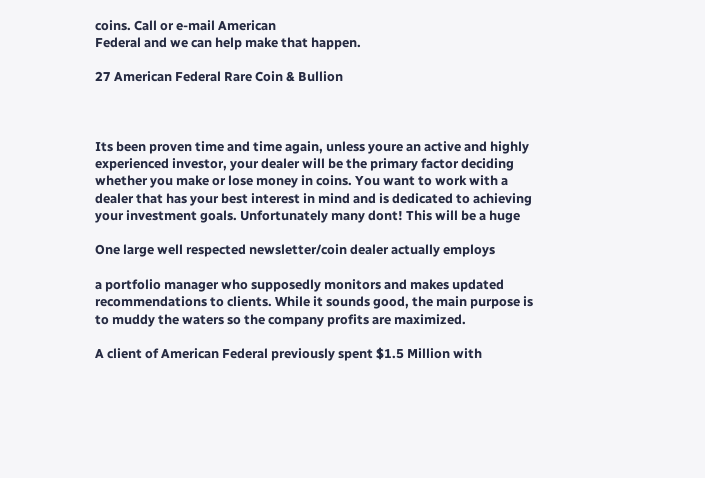coins. Call or e-mail American
Federal and we can help make that happen.

27 American Federal Rare Coin & Bullion



Its been proven time and time again, unless youre an active and highly
experienced investor, your dealer will be the primary factor deciding
whether you make or lose money in coins. You want to work with a
dealer that has your best interest in mind and is dedicated to achieving
your investment goals. Unfortunately many dont! This will be a huge

One large well respected newsletter/coin dealer actually employs

a portfolio manager who supposedly monitors and makes updated
recommendations to clients. While it sounds good, the main purpose is
to muddy the waters so the company profits are maximized.

A client of American Federal previously spent $1.5 Million with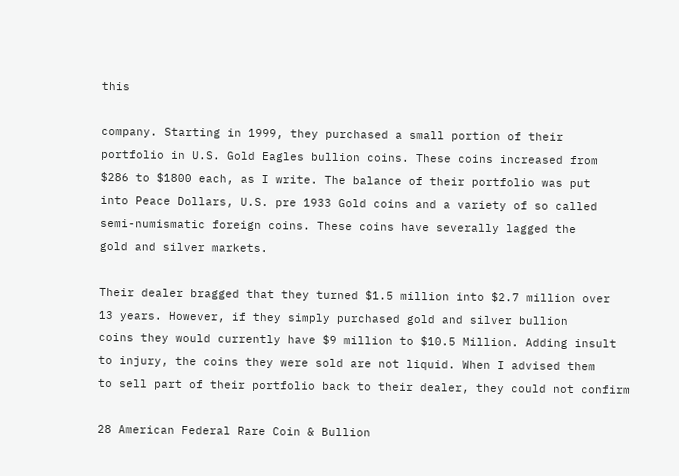this

company. Starting in 1999, they purchased a small portion of their
portfolio in U.S. Gold Eagles bullion coins. These coins increased from
$286 to $1800 each, as I write. The balance of their portfolio was put
into Peace Dollars, U.S. pre 1933 Gold coins and a variety of so called
semi-numismatic foreign coins. These coins have severally lagged the
gold and silver markets.

Their dealer bragged that they turned $1.5 million into $2.7 million over
13 years. However, if they simply purchased gold and silver bullion
coins they would currently have $9 million to $10.5 Million. Adding insult
to injury, the coins they were sold are not liquid. When I advised them
to sell part of their portfolio back to their dealer, they could not confirm

28 American Federal Rare Coin & Bullion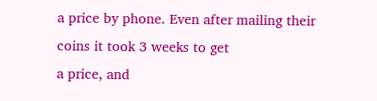a price by phone. Even after mailing their coins it took 3 weeks to get
a price, and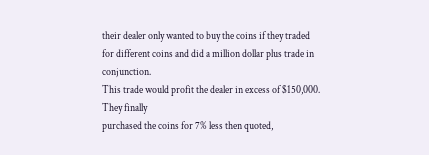their dealer only wanted to buy the coins if they traded
for different coins and did a million dollar plus trade in conjunction.
This trade would profit the dealer in excess of $150,000. They finally
purchased the coins for 7% less then quoted,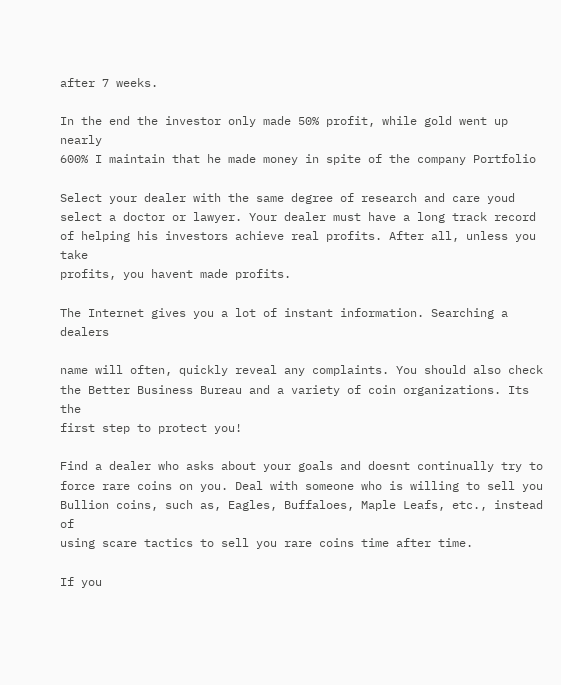after 7 weeks.

In the end the investor only made 50% profit, while gold went up nearly
600% I maintain that he made money in spite of the company Portfolio

Select your dealer with the same degree of research and care youd
select a doctor or lawyer. Your dealer must have a long track record
of helping his investors achieve real profits. After all, unless you take
profits, you havent made profits.

The Internet gives you a lot of instant information. Searching a dealers

name will often, quickly reveal any complaints. You should also check
the Better Business Bureau and a variety of coin organizations. Its the
first step to protect you!

Find a dealer who asks about your goals and doesnt continually try to
force rare coins on you. Deal with someone who is willing to sell you
Bullion coins, such as, Eagles, Buffaloes, Maple Leafs, etc., instead of
using scare tactics to sell you rare coins time after time.

If you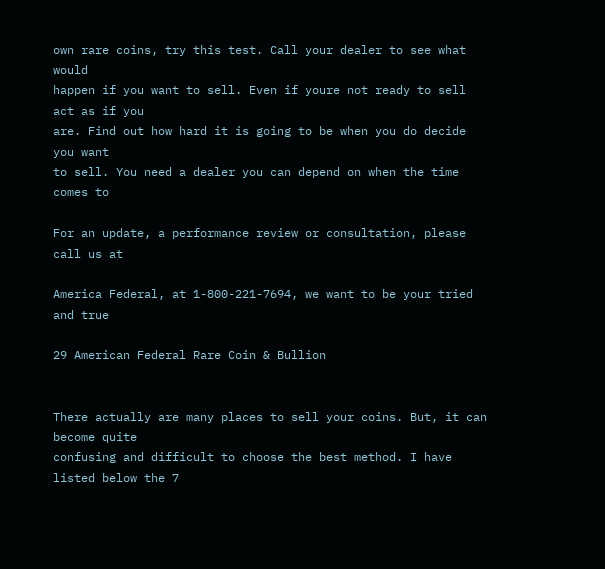own rare coins, try this test. Call your dealer to see what would
happen if you want to sell. Even if youre not ready to sell act as if you
are. Find out how hard it is going to be when you do decide you want
to sell. You need a dealer you can depend on when the time comes to

For an update, a performance review or consultation, please call us at

America Federal, at 1-800-221-7694, we want to be your tried and true

29 American Federal Rare Coin & Bullion


There actually are many places to sell your coins. But, it can become quite
confusing and difficult to choose the best method. I have listed below the 7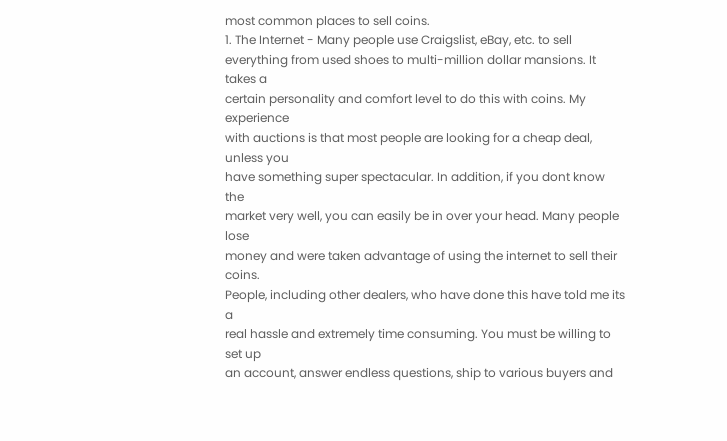most common places to sell coins.
1. The Internet - Many people use Craigslist, eBay, etc. to sell
everything from used shoes to multi-million dollar mansions. It takes a
certain personality and comfort level to do this with coins. My experience
with auctions is that most people are looking for a cheap deal, unless you
have something super spectacular. In addition, if you dont know the
market very well, you can easily be in over your head. Many people lose
money and were taken advantage of using the internet to sell their coins.
People, including other dealers, who have done this have told me its a
real hassle and extremely time consuming. You must be willing to set up
an account, answer endless questions, ship to various buyers and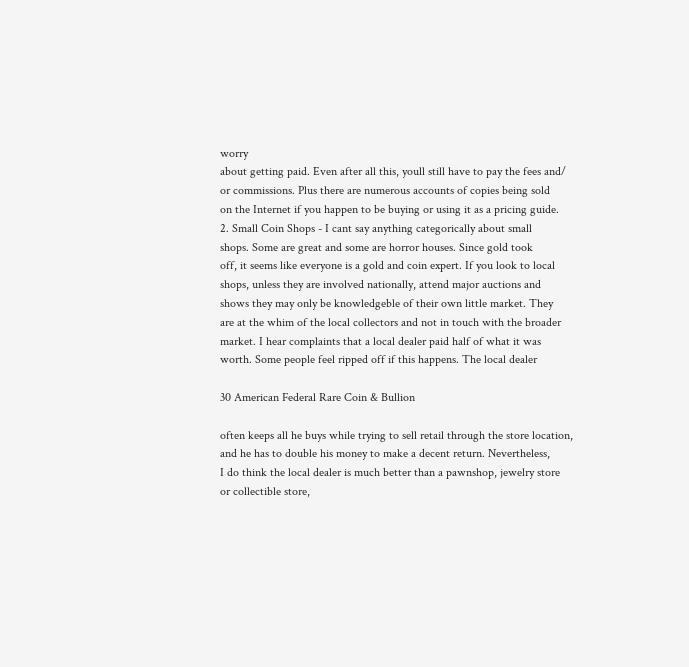worry
about getting paid. Even after all this, youll still have to pay the fees and/
or commissions. Plus there are numerous accounts of copies being sold
on the Internet if you happen to be buying or using it as a pricing guide.
2. Small Coin Shops - I cant say anything categorically about small
shops. Some are great and some are horror houses. Since gold took
off, it seems like everyone is a gold and coin expert. If you look to local
shops, unless they are involved nationally, attend major auctions and
shows they may only be knowledgeble of their own little market. They
are at the whim of the local collectors and not in touch with the broader
market. I hear complaints that a local dealer paid half of what it was
worth. Some people feel ripped off if this happens. The local dealer

30 American Federal Rare Coin & Bullion

often keeps all he buys while trying to sell retail through the store location,
and he has to double his money to make a decent return. Nevertheless,
I do think the local dealer is much better than a pawnshop, jewelry store
or collectible store,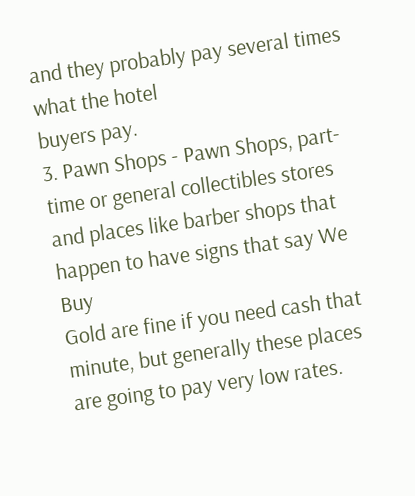and they probably pay several times what the hotel
buyers pay.
3. Pawn Shops - Pawn Shops, part-time or general collectibles stores
and places like barber shops that happen to have signs that say We Buy
Gold are fine if you need cash that minute, but generally these places
are going to pay very low rates.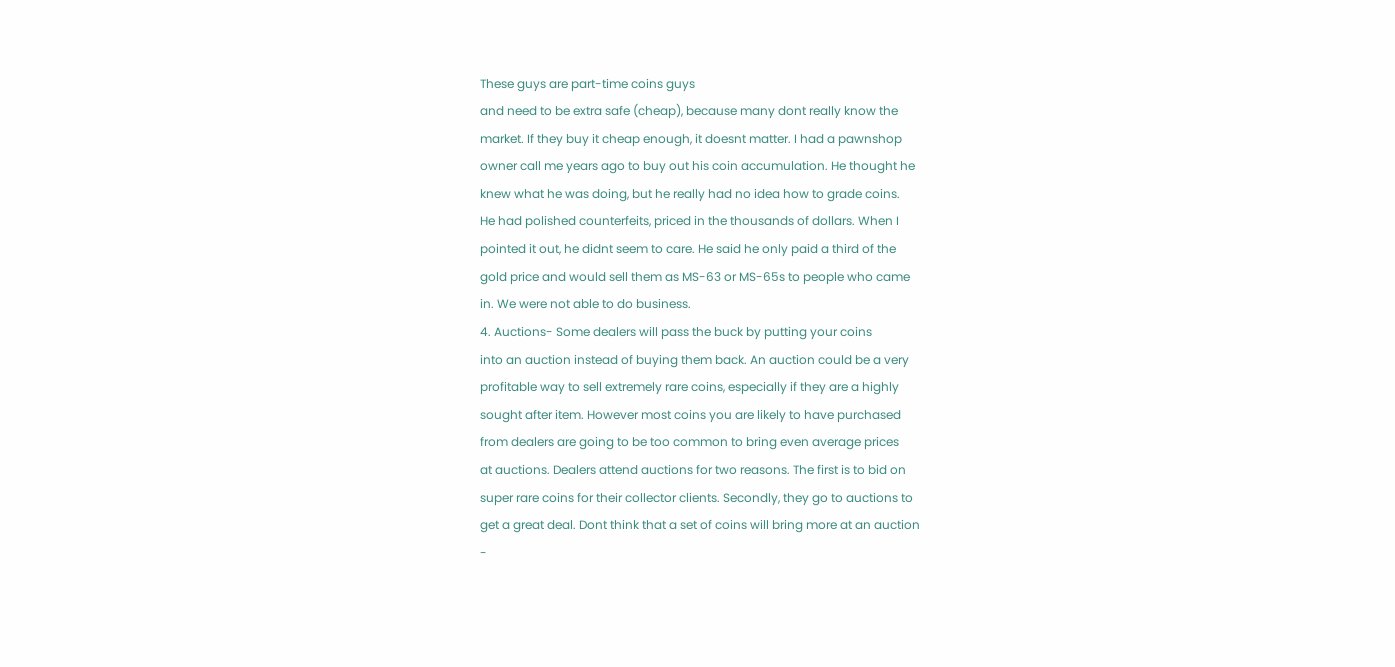These guys are part-time coins guys
and need to be extra safe (cheap), because many dont really know the
market. If they buy it cheap enough, it doesnt matter. I had a pawnshop
owner call me years ago to buy out his coin accumulation. He thought he
knew what he was doing, but he really had no idea how to grade coins.
He had polished counterfeits, priced in the thousands of dollars. When I
pointed it out, he didnt seem to care. He said he only paid a third of the
gold price and would sell them as MS-63 or MS-65s to people who came
in. We were not able to do business.
4. Auctions- Some dealers will pass the buck by putting your coins
into an auction instead of buying them back. An auction could be a very
profitable way to sell extremely rare coins, especially if they are a highly
sought after item. However most coins you are likely to have purchased
from dealers are going to be too common to bring even average prices
at auctions. Dealers attend auctions for two reasons. The first is to bid on
super rare coins for their collector clients. Secondly, they go to auctions to
get a great deal. Dont think that a set of coins will bring more at an auction
-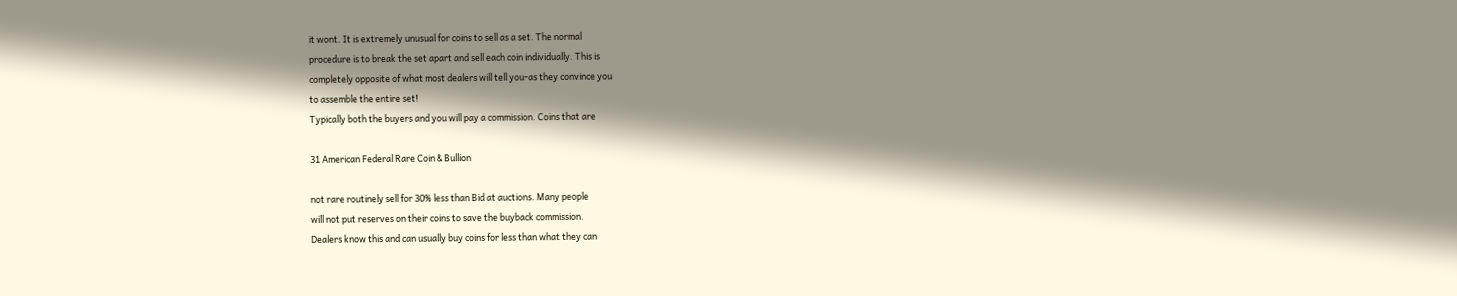it wont. It is extremely unusual for coins to sell as a set. The normal
procedure is to break the set apart and sell each coin individually. This is
completely opposite of what most dealers will tell you-as they convince you
to assemble the entire set!
Typically both the buyers and you will pay a commission. Coins that are

31 American Federal Rare Coin & Bullion

not rare routinely sell for 30% less than Bid at auctions. Many people
will not put reserves on their coins to save the buyback commission.
Dealers know this and can usually buy coins for less than what they can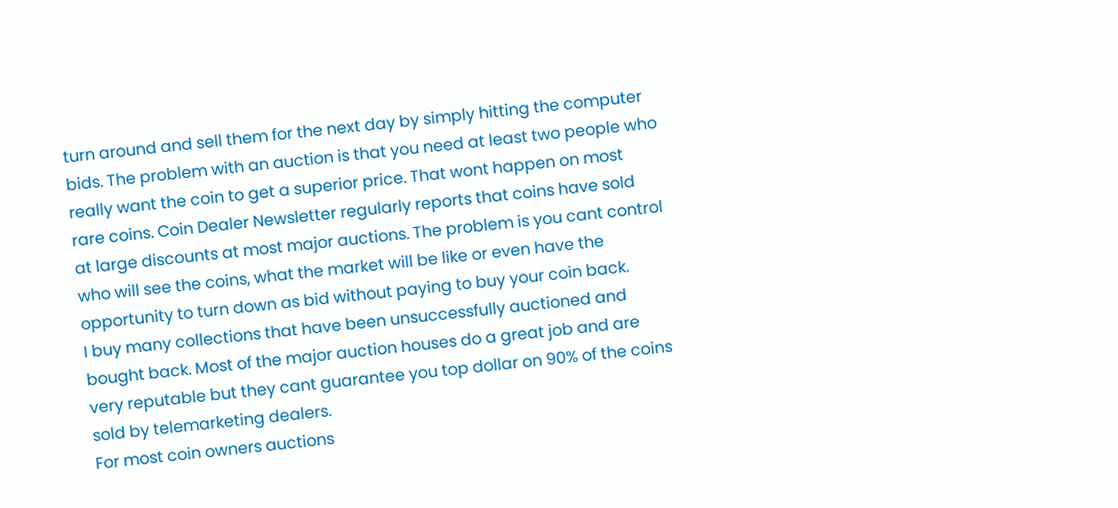turn around and sell them for the next day by simply hitting the computer
bids. The problem with an auction is that you need at least two people who
really want the coin to get a superior price. That wont happen on most
rare coins. Coin Dealer Newsletter regularly reports that coins have sold
at large discounts at most major auctions. The problem is you cant control
who will see the coins, what the market will be like or even have the
opportunity to turn down as bid without paying to buy your coin back.
I buy many collections that have been unsuccessfully auctioned and
bought back. Most of the major auction houses do a great job and are
very reputable but they cant guarantee you top dollar on 90% of the coins
sold by telemarketing dealers.
For most coin owners auctions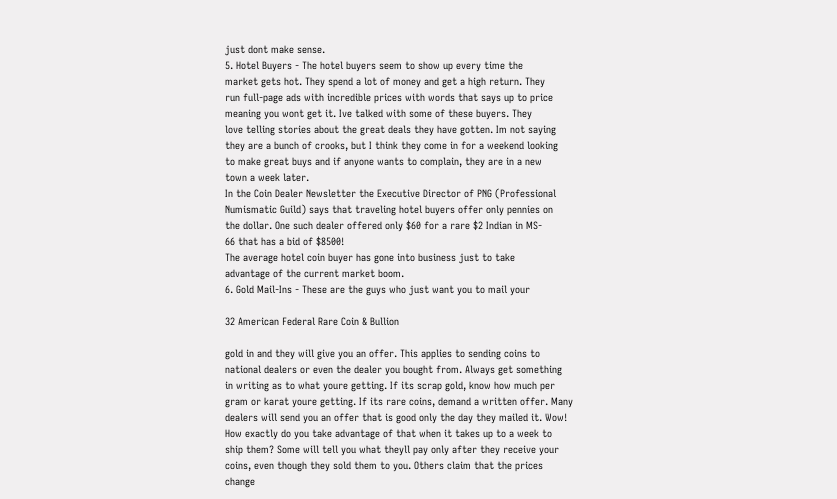just dont make sense.
5. Hotel Buyers - The hotel buyers seem to show up every time the
market gets hot. They spend a lot of money and get a high return. They
run full-page ads with incredible prices with words that says up to price
meaning you wont get it. Ive talked with some of these buyers. They
love telling stories about the great deals they have gotten. Im not saying
they are a bunch of crooks, but I think they come in for a weekend looking
to make great buys and if anyone wants to complain, they are in a new
town a week later.
In the Coin Dealer Newsletter the Executive Director of PNG (Professional
Numismatic Guild) says that traveling hotel buyers offer only pennies on
the dollar. One such dealer offered only $60 for a rare $2 Indian in MS-
66 that has a bid of $8500!
The average hotel coin buyer has gone into business just to take
advantage of the current market boom.
6. Gold Mail-Ins - These are the guys who just want you to mail your

32 American Federal Rare Coin & Bullion

gold in and they will give you an offer. This applies to sending coins to
national dealers or even the dealer you bought from. Always get something
in writing as to what youre getting. If its scrap gold, know how much per
gram or karat youre getting. If its rare coins, demand a written offer. Many
dealers will send you an offer that is good only the day they mailed it. Wow!
How exactly do you take advantage of that when it takes up to a week to
ship them? Some will tell you what theyll pay only after they receive your
coins, even though they sold them to you. Others claim that the prices
change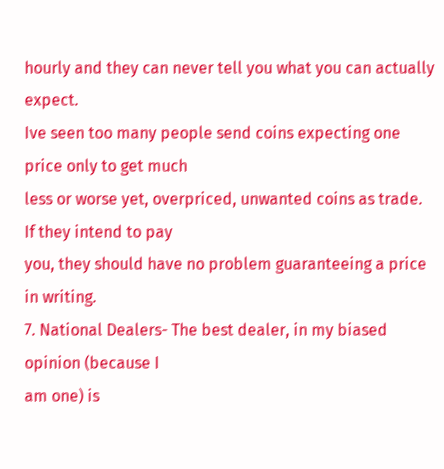hourly and they can never tell you what you can actually expect.
Ive seen too many people send coins expecting one price only to get much
less or worse yet, overpriced, unwanted coins as trade. If they intend to pay
you, they should have no problem guaranteeing a price in writing.
7. National Dealers- The best dealer, in my biased opinion (because I
am one) is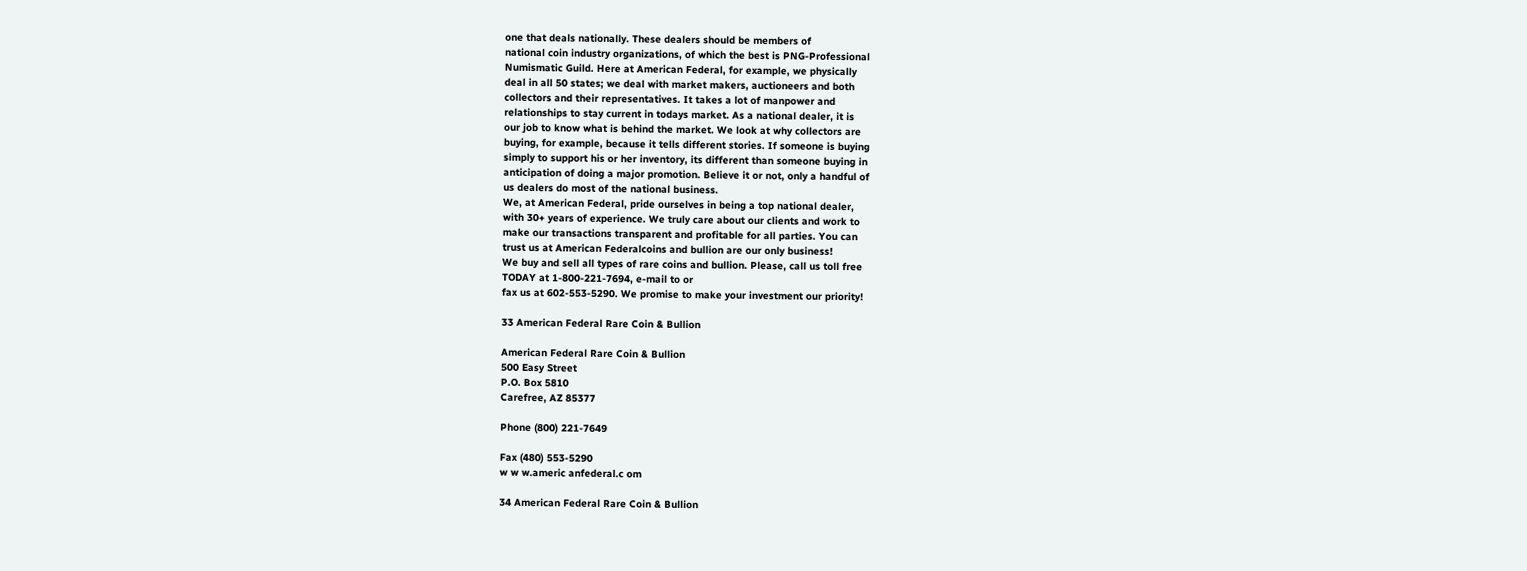one that deals nationally. These dealers should be members of
national coin industry organizations, of which the best is PNG-Professional
Numismatic Guild. Here at American Federal, for example, we physically
deal in all 50 states; we deal with market makers, auctioneers and both
collectors and their representatives. It takes a lot of manpower and
relationships to stay current in todays market. As a national dealer, it is
our job to know what is behind the market. We look at why collectors are
buying, for example, because it tells different stories. If someone is buying
simply to support his or her inventory, its different than someone buying in
anticipation of doing a major promotion. Believe it or not, only a handful of
us dealers do most of the national business.
We, at American Federal, pride ourselves in being a top national dealer,
with 30+ years of experience. We truly care about our clients and work to
make our transactions transparent and profitable for all parties. You can
trust us at American Federalcoins and bullion are our only business!
We buy and sell all types of rare coins and bullion. Please, call us toll free
TODAY at 1-800-221-7694, e-mail to or
fax us at 602-553-5290. We promise to make your investment our priority!

33 American Federal Rare Coin & Bullion

American Federal Rare Coin & Bullion
500 Easy Street
P.O. Box 5810
Carefree, AZ 85377

Phone (800) 221-7649

Fax (480) 553-5290
w w w.americ anfederal.c om

34 American Federal Rare Coin & Bullion